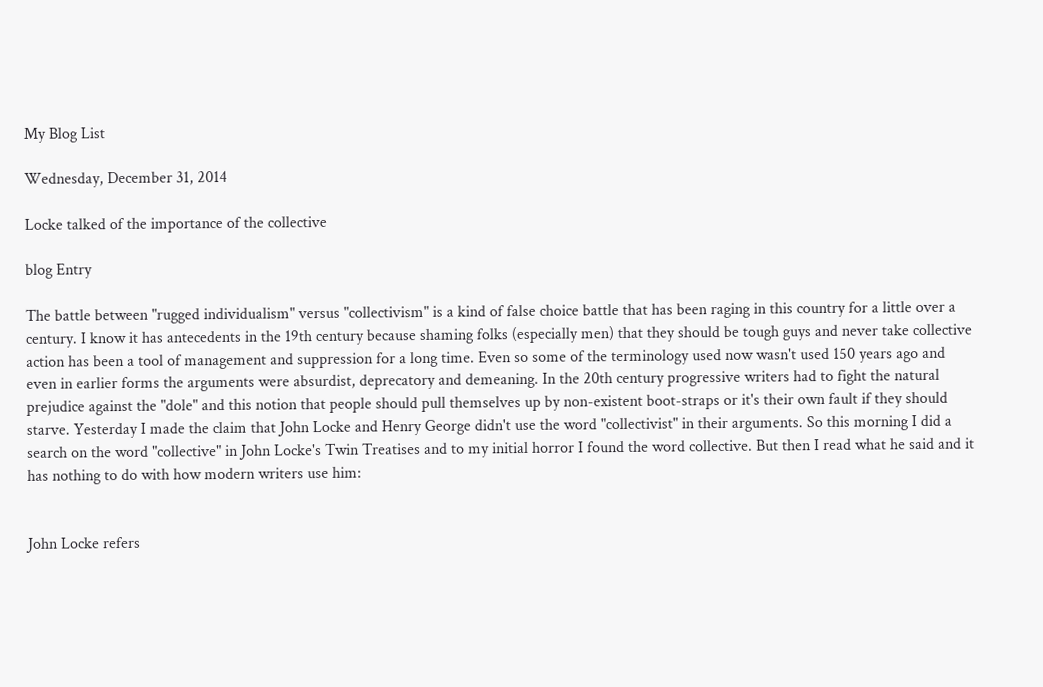My Blog List

Wednesday, December 31, 2014

Locke talked of the importance of the collective

blog Entry

The battle between "rugged individualism" versus "collectivism" is a kind of false choice battle that has been raging in this country for a little over a century. I know it has antecedents in the 19th century because shaming folks (especially men) that they should be tough guys and never take collective action has been a tool of management and suppression for a long time. Even so some of the terminology used now wasn't used 150 years ago and even in earlier forms the arguments were absurdist, deprecatory and demeaning. In the 20th century progressive writers had to fight the natural prejudice against the "dole" and this notion that people should pull themselves up by non-existent boot-straps or it's their own fault if they should starve. Yesterday I made the claim that John Locke and Henry George didn't use the word "collectivist" in their arguments. So this morning I did a search on the word "collective" in John Locke's Twin Treatises and to my initial horror I found the word collective. But then I read what he said and it has nothing to do with how modern writers use him:


John Locke refers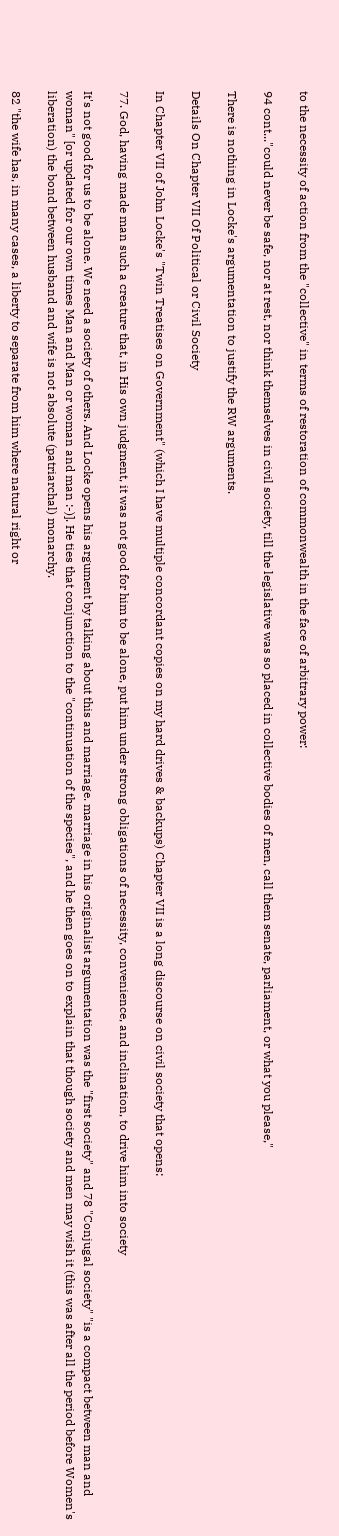to the necessity of action from the "collective" in terms of restoration of commonwealth in the face of arbitrary power:

94 cont..."could never be safe, nor at rest, nor think themselves in civil society, till the legislative was so placed in collective bodies of men, call them senate, parliament, or what you please,"

There is nothing in Locke's argumentation to justify the RW arguments.

Details On Chapter VII Of Political or Civil Society

In Chapter VII of John Locke's "Twin Treatises on Government" (which I have multiple concordant copies on my hard drives & backups) Chapter VII is a long discourse on civil society that opens:

77. God, having made man such a creature that, in His own judgment, it was not good for him to be alone, put him under strong obligations of necessity, convenience, and inclination, to drive him into society

It's not good for us to be alone. We need a society of others. And Locke opens his argument by talking about this and marriage. marriage in his originalist argumentation was the "first society" and 78 "Conjugal society" "is a compact between man and woman" [or updated for our own times Man and Man or woman and man :-)]. He ties that conjunction to the "continuation of the species", and he then goes on to explain that though society and men may wish it (this was after all the period before Women's liberation) the bond between husband and wife is not absolute (patriarchal) monarchy.

82 "the wife has, in many cases, a liberty to separate from him where natural right or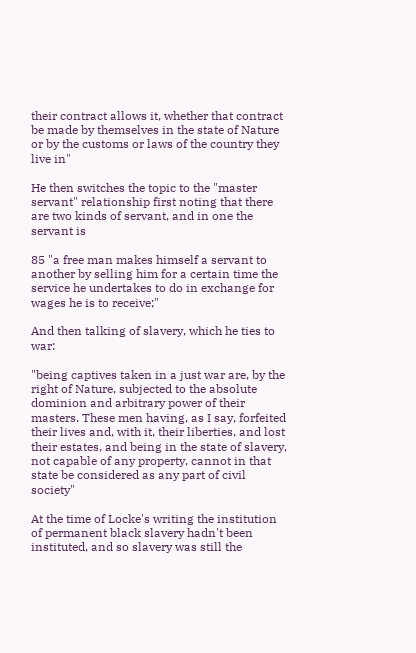their contract allows it, whether that contract be made by themselves in the state of Nature or by the customs or laws of the country they live in"

He then switches the topic to the "master servant" relationship first noting that there are two kinds of servant, and in one the servant is

85 "a free man makes himself a servant to another by selling him for a certain time the service he undertakes to do in exchange for wages he is to receive;"

And then talking of slavery, which he ties to war:

"being captives taken in a just war are, by the right of Nature, subjected to the absolute dominion and arbitrary power of their masters. These men having, as I say, forfeited their lives and, with it, their liberties, and lost their estates, and being in the state of slavery, not capable of any property, cannot in that state be considered as any part of civil society"

At the time of Locke's writing the institution of permanent black slavery hadn't been instituted, and so slavery was still the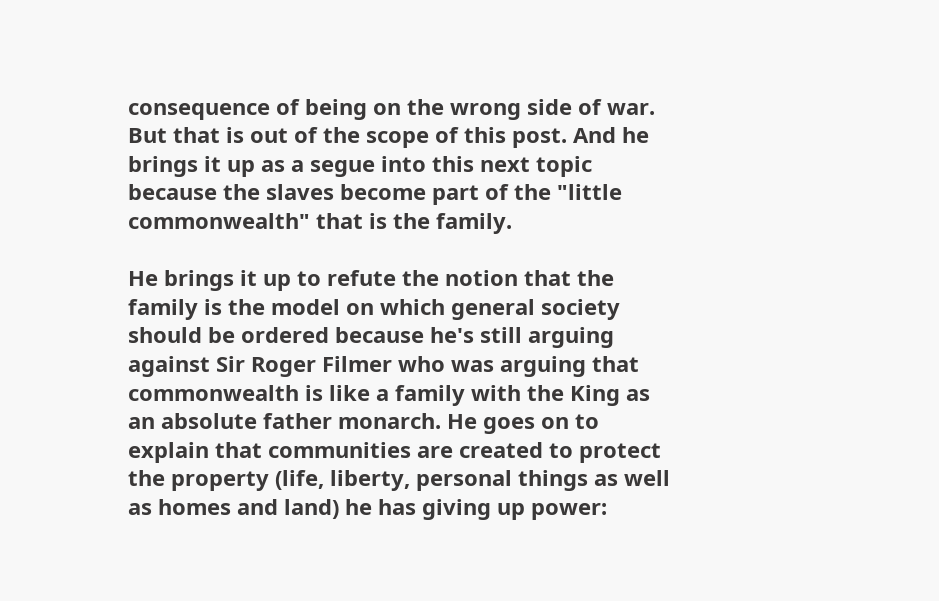consequence of being on the wrong side of war. But that is out of the scope of this post. And he brings it up as a segue into this next topic because the slaves become part of the "little commonwealth" that is the family.

He brings it up to refute the notion that the family is the model on which general society should be ordered because he's still arguing against Sir Roger Filmer who was arguing that commonwealth is like a family with the King as an absolute father monarch. He goes on to explain that communities are created to protect the property (life, liberty, personal things as well as homes and land) he has giving up power: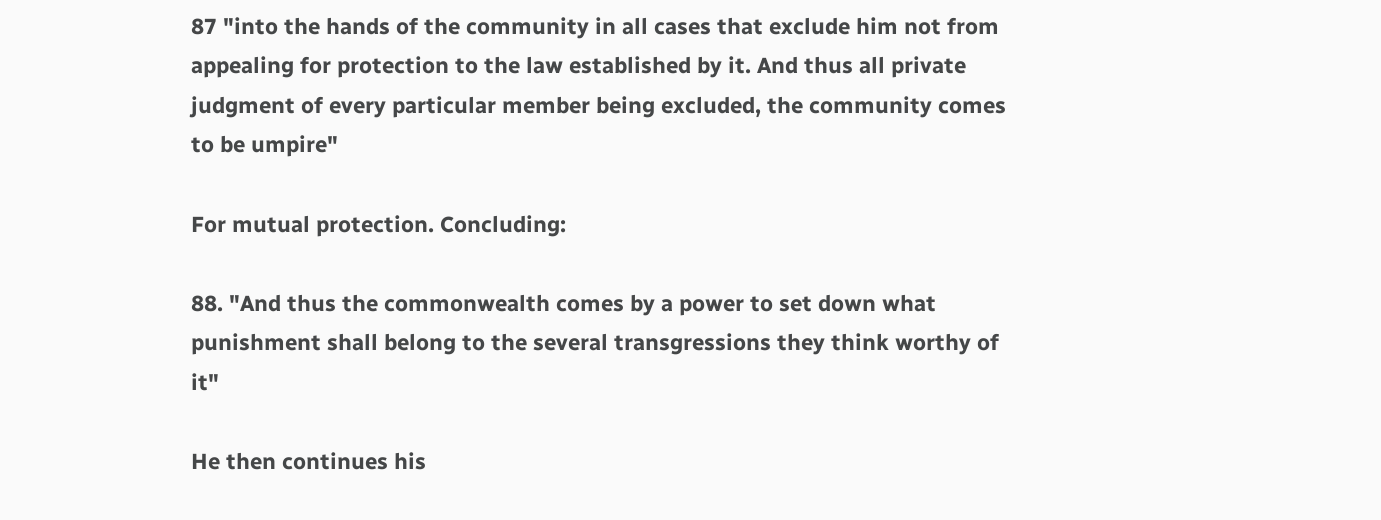87 "into the hands of the community in all cases that exclude him not from appealing for protection to the law established by it. And thus all private judgment of every particular member being excluded, the community comes to be umpire"

For mutual protection. Concluding:

88. "And thus the commonwealth comes by a power to set down what punishment shall belong to the several transgressions they think worthy of it"

He then continues his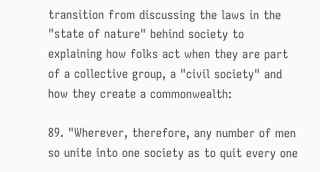transition from discussing the laws in the "state of nature" behind society to explaining how folks act when they are part of a collective group, a "civil society" and how they create a commonwealth:

89. "Wherever, therefore, any number of men so unite into one society as to quit every one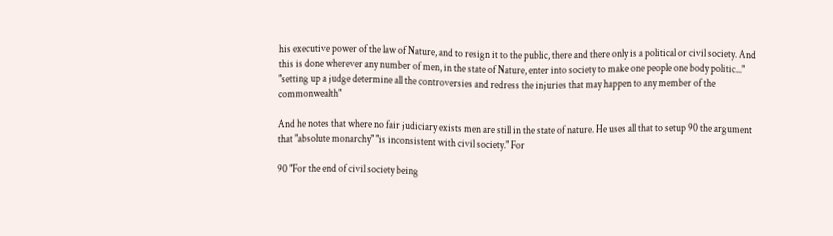his executive power of the law of Nature, and to resign it to the public, there and there only is a political or civil society. And this is done wherever any number of men, in the state of Nature, enter into society to make one people one body politic..."
"setting up a judge determine all the controversies and redress the injuries that may happen to any member of the commonwealth"

And he notes that where no fair judiciary exists men are still in the state of nature. He uses all that to setup 90 the argument that "absolute monarchy" "is inconsistent with civil society." For

90 "For the end of civil society being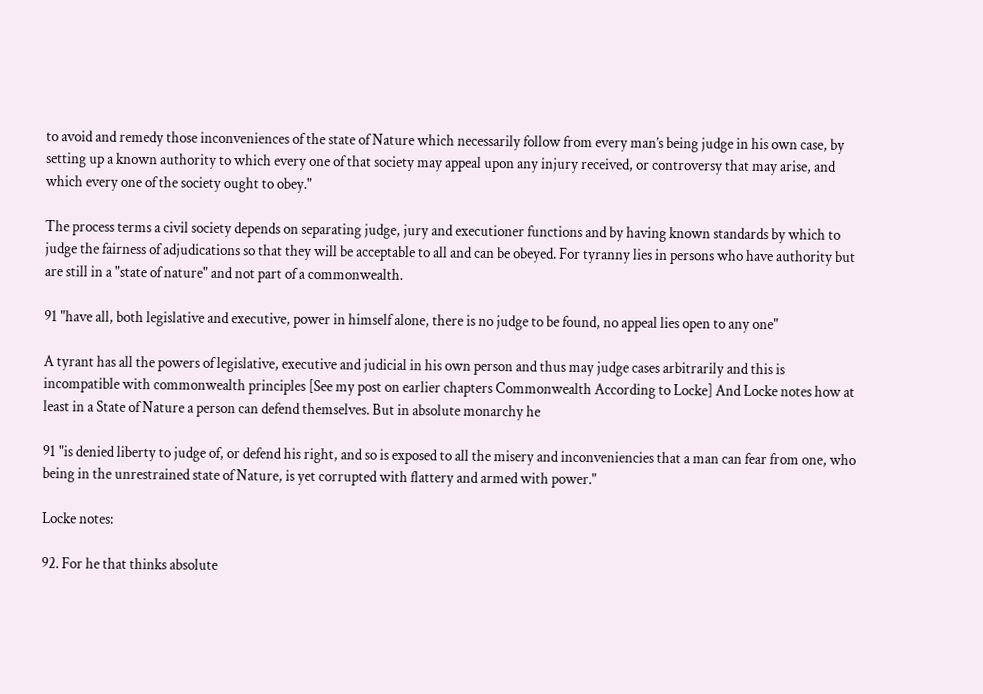to avoid and remedy those inconveniences of the state of Nature which necessarily follow from every man’s being judge in his own case, by setting up a known authority to which every one of that society may appeal upon any injury received, or controversy that may arise, and which every one of the society ought to obey."

The process terms a civil society depends on separating judge, jury and executioner functions and by having known standards by which to judge the fairness of adjudications so that they will be acceptable to all and can be obeyed. For tyranny lies in persons who have authority but are still in a "state of nature" and not part of a commonwealth.

91 "have all, both legislative and executive, power in himself alone, there is no judge to be found, no appeal lies open to any one"

A tyrant has all the powers of legislative, executive and judicial in his own person and thus may judge cases arbitrarily and this is incompatible with commonwealth principles [See my post on earlier chapters Commonwealth According to Locke] And Locke notes how at least in a State of Nature a person can defend themselves. But in absolute monarchy he

91 "is denied liberty to judge of, or defend his right, and so is exposed to all the misery and inconveniencies that a man can fear from one, who being in the unrestrained state of Nature, is yet corrupted with flattery and armed with power."

Locke notes:

92. For he that thinks absolute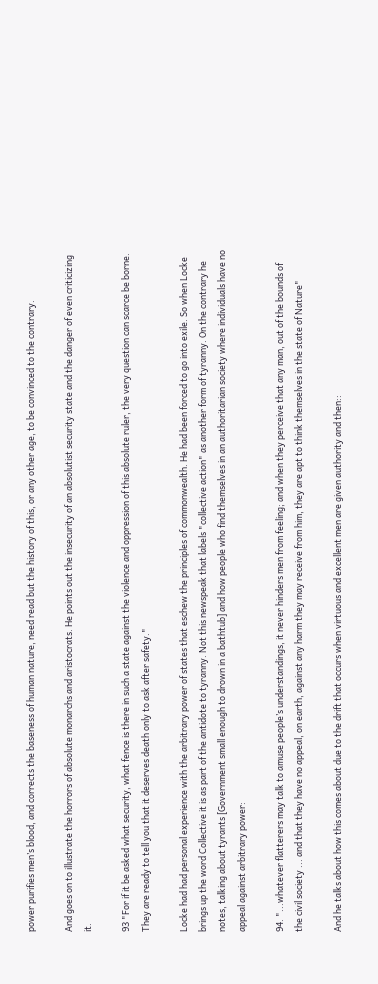power purifies men’s blood, and corrects the baseness of human nature, need read but the history of this, or any other age, to be convinced to the contrary.

And goes on to illustrate the horrors of absolute monarchs and aristocrats. He points out the insecurity of an absolutist security state and the danger of even criticizing it.

93 "For if it be asked what security, what fence is there in such a state against the violence and oppression of this absolute ruler, the very question can scarce be borne. They are ready to tell you that it deserves death only to ask after safety."

Locke had had personal experience with the arbitrary power of states that eschew the principles of commonwealth. He had been forced to go into exile. So when Locke brings up the word Collective it is as part of the antidote to tyranny. Not this newspeak that labels "collective action" as another form of tyranny. On the contrary he notes, talking about tyrants [Government small enough to drown in a bathtub] and how people who find themselves in an authoritarian society where individuals have no appeal against arbitrary power:

94. "...whatever flatterers may talk to amuse people’s understandings, it never hinders men from feeling; and when they perceive that any man, out of the bounds of the civil society ... and that they have no appeal, on earth, against any harm they may receive from him, they are apt to think themselves in the state of Nature"

And he talks about how this comes about due to the drift that occurs when virtuous and excellent men are given authority and then::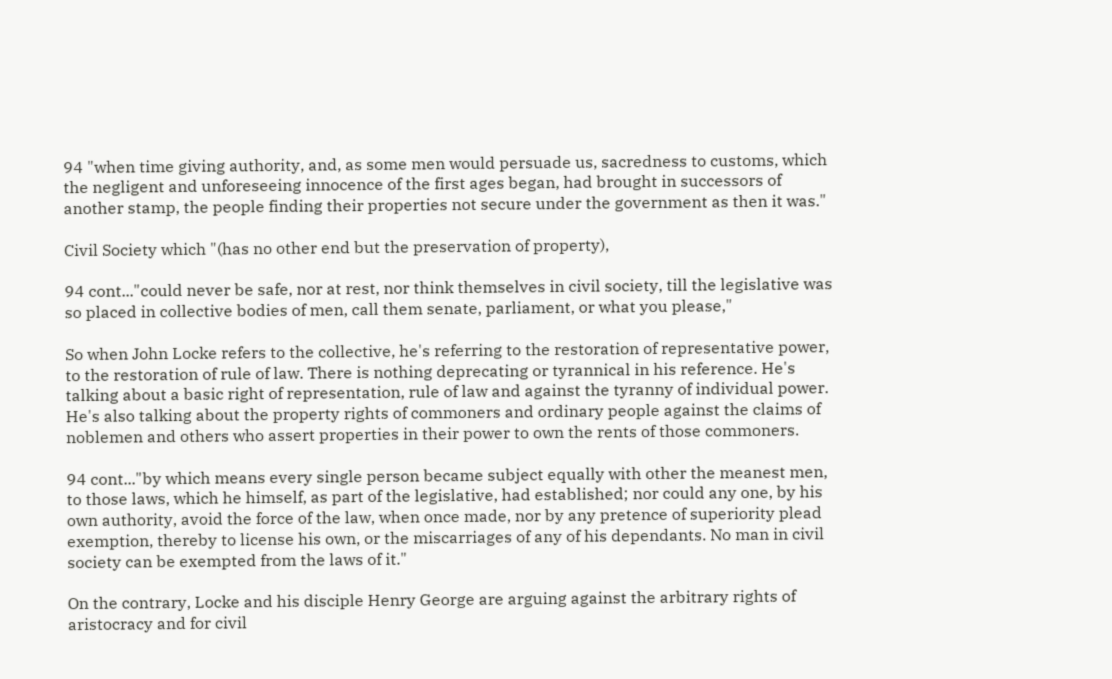94 "when time giving authority, and, as some men would persuade us, sacredness to customs, which the negligent and unforeseeing innocence of the first ages began, had brought in successors of another stamp, the people finding their properties not secure under the government as then it was."

Civil Society which "(has no other end but the preservation of property),

94 cont..."could never be safe, nor at rest, nor think themselves in civil society, till the legislative was so placed in collective bodies of men, call them senate, parliament, or what you please,"

So when John Locke refers to the collective, he's referring to the restoration of representative power, to the restoration of rule of law. There is nothing deprecating or tyrannical in his reference. He's talking about a basic right of representation, rule of law and against the tyranny of individual power. He's also talking about the property rights of commoners and ordinary people against the claims of noblemen and others who assert properties in their power to own the rents of those commoners.

94 cont..."by which means every single person became subject equally with other the meanest men, to those laws, which he himself, as part of the legislative, had established; nor could any one, by his own authority, avoid the force of the law, when once made, nor by any pretence of superiority plead exemption, thereby to license his own, or the miscarriages of any of his dependants. No man in civil society can be exempted from the laws of it."

On the contrary, Locke and his disciple Henry George are arguing against the arbitrary rights of aristocracy and for civil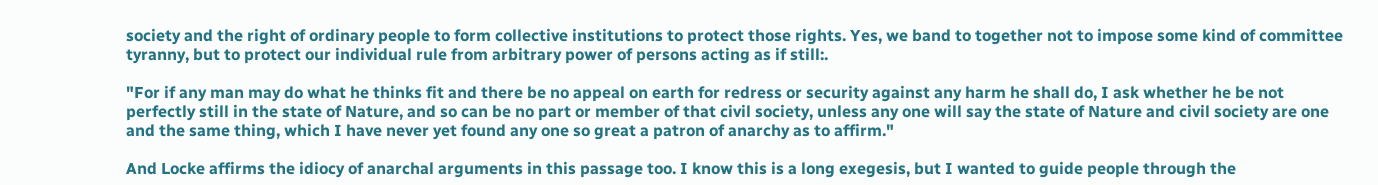society and the right of ordinary people to form collective institutions to protect those rights. Yes, we band to together not to impose some kind of committee tyranny, but to protect our individual rule from arbitrary power of persons acting as if still:.

"For if any man may do what he thinks fit and there be no appeal on earth for redress or security against any harm he shall do, I ask whether he be not perfectly still in the state of Nature, and so can be no part or member of that civil society, unless any one will say the state of Nature and civil society are one and the same thing, which I have never yet found any one so great a patron of anarchy as to affirm."

And Locke affirms the idiocy of anarchal arguments in this passage too. I know this is a long exegesis, but I wanted to guide people through the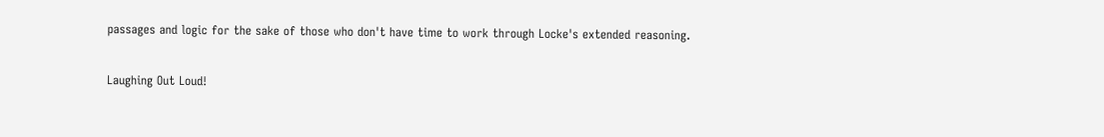passages and logic for the sake of those who don't have time to work through Locke's extended reasoning.

Laughing Out Loud!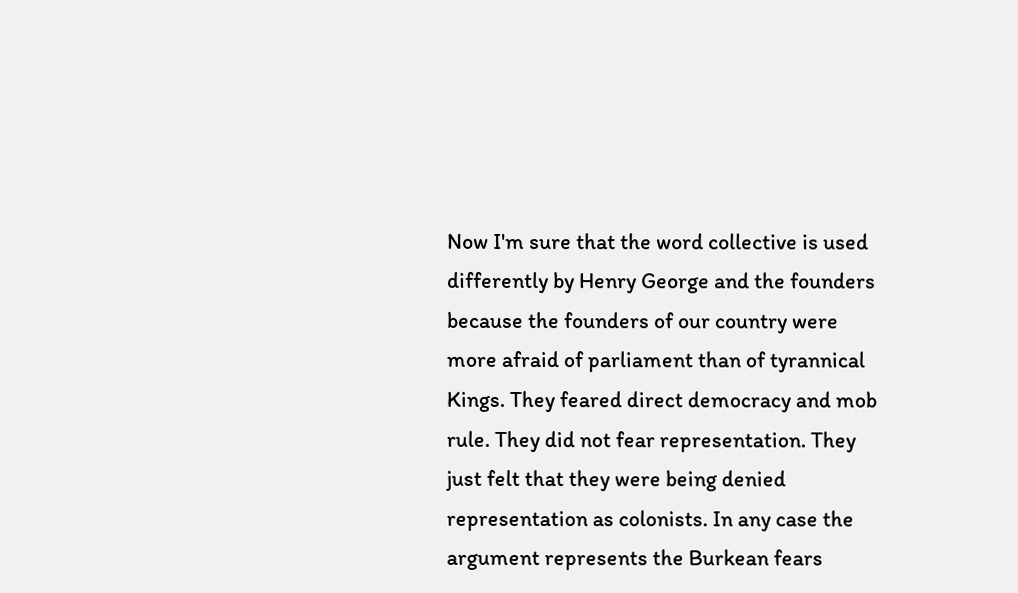Now I'm sure that the word collective is used differently by Henry George and the founders because the founders of our country were more afraid of parliament than of tyrannical Kings. They feared direct democracy and mob rule. They did not fear representation. They just felt that they were being denied representation as colonists. In any case the argument represents the Burkean fears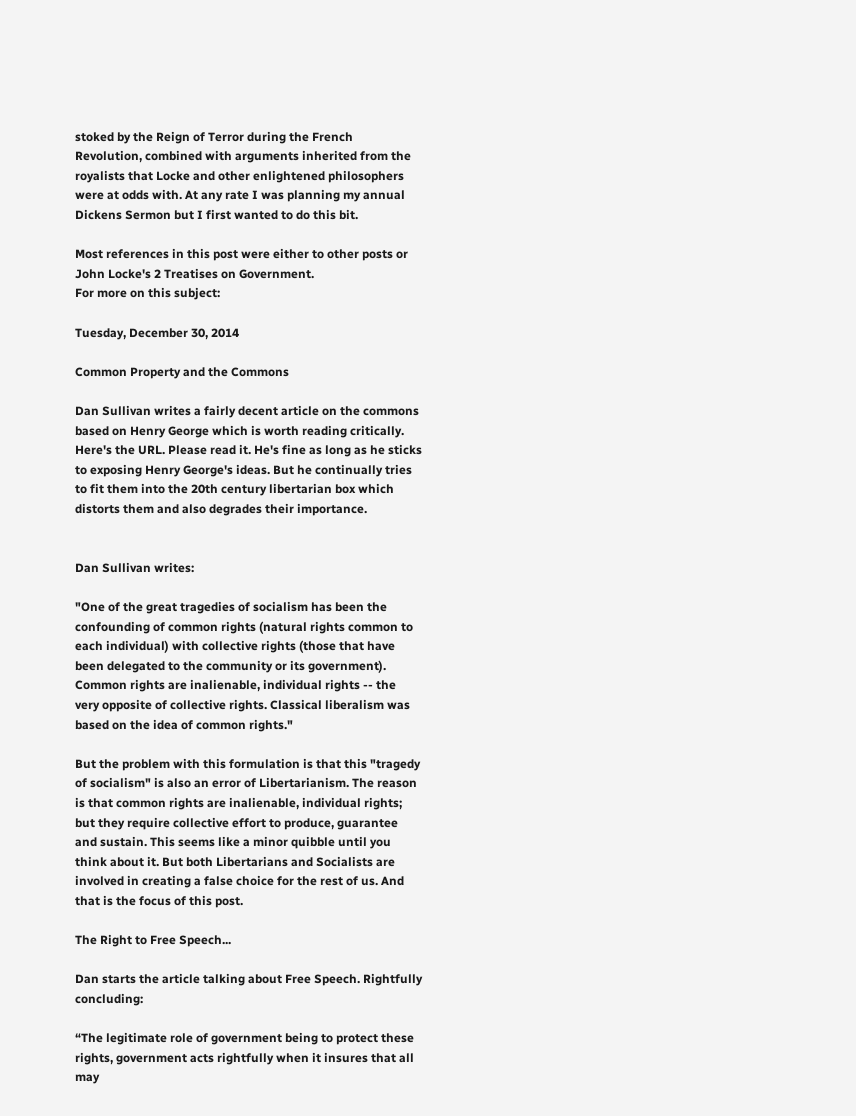stoked by the Reign of Terror during the French Revolution, combined with arguments inherited from the royalists that Locke and other enlightened philosophers were at odds with. At any rate I was planning my annual Dickens Sermon but I first wanted to do this bit.

Most references in this post were either to other posts or
John Locke's 2 Treatises on Government.
For more on this subject:

Tuesday, December 30, 2014

Common Property and the Commons

Dan Sullivan writes a fairly decent article on the commons based on Henry George which is worth reading critically. Here's the URL. Please read it. He's fine as long as he sticks to exposing Henry George's ideas. But he continually tries to fit them into the 20th century libertarian box which distorts them and also degrades their importance.


Dan Sullivan writes:

"One of the great tragedies of socialism has been the confounding of common rights (natural rights common to each individual) with collective rights (those that have been delegated to the community or its government). Common rights are inalienable, individual rights -- the very opposite of collective rights. Classical liberalism was based on the idea of common rights."

But the problem with this formulation is that this "tragedy of socialism" is also an error of Libertarianism. The reason is that common rights are inalienable, individual rights; but they require collective effort to produce, guarantee and sustain. This seems like a minor quibble until you think about it. But both Libertarians and Socialists are involved in creating a false choice for the rest of us. And that is the focus of this post.

The Right to Free Speech...

Dan starts the article talking about Free Speech. Rightfully concluding:

“The legitimate role of government being to protect these rights, government acts rightfully when it insures that all may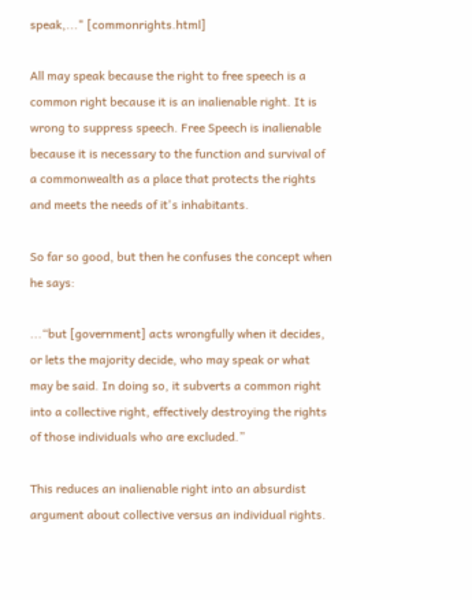speak,..." [commonrights.html]

All may speak because the right to free speech is a common right because it is an inalienable right. It is wrong to suppress speech. Free Speech is inalienable because it is necessary to the function and survival of a commonwealth as a place that protects the rights and meets the needs of it's inhabitants.

So far so good, but then he confuses the concept when he says:

...“but [government] acts wrongfully when it decides, or lets the majority decide, who may speak or what may be said. In doing so, it subverts a common right into a collective right, effectively destroying the rights of those individuals who are excluded.”

This reduces an inalienable right into an absurdist argument about collective versus an individual rights.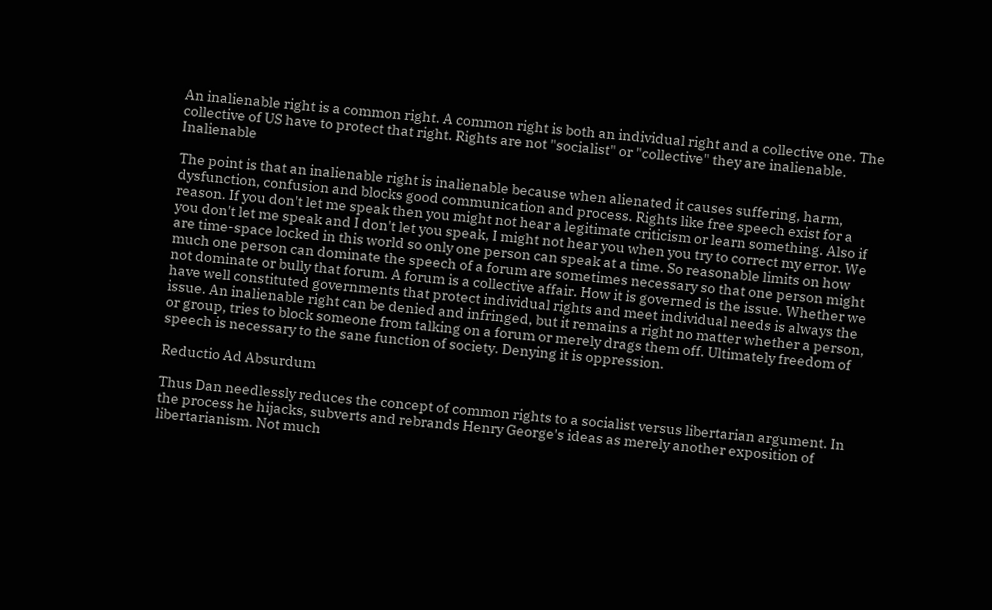An inalienable right is a common right. A common right is both an individual right and a collective one. The collective of US have to protect that right. Rights are not "socialist" or "collective" they are inalienable. Inalienable

The point is that an inalienable right is inalienable because when alienated it causes suffering, harm, dysfunction, confusion and blocks good communication and process. Rights like free speech exist for a reason. If you don't let me speak then you might not hear a legitimate criticism or learn something. Also if you don't let me speak and I don't let you speak, I might not hear you when you try to correct my error. We are time-space locked in this world so only one person can speak at a time. So reasonable limits on how much one person can dominate the speech of a forum are sometimes necessary so that one person might not dominate or bully that forum. A forum is a collective affair. How it is governed is the issue. Whether we have well constituted governments that protect individual rights and meet individual needs is always the issue. An inalienable right can be denied and infringed, but it remains a right no matter whether a person, or group, tries to block someone from talking on a forum or merely drags them off. Ultimately freedom of speech is necessary to the sane function of society. Denying it is oppression.

Reductio Ad Absurdum

Thus Dan needlessly reduces the concept of common rights to a socialist versus libertarian argument. In the process he hijacks, subverts and rebrands Henry George's ideas as merely another exposition of libertarianism. Not much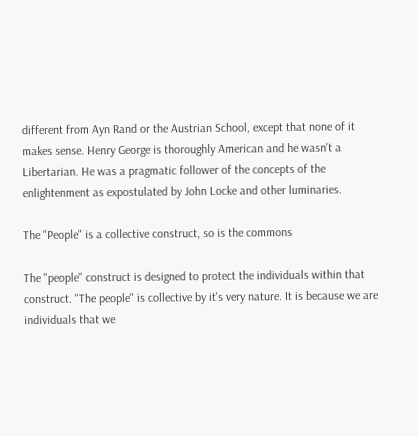different from Ayn Rand or the Austrian School, except that none of it makes sense. Henry George is thoroughly American and he wasn't a Libertarian. He was a pragmatic follower of the concepts of the enlightenment as expostulated by John Locke and other luminaries.

The "People" is a collective construct, so is the commons

The "people" construct is designed to protect the individuals within that construct. "The people" is collective by it's very nature. It is because we are individuals that we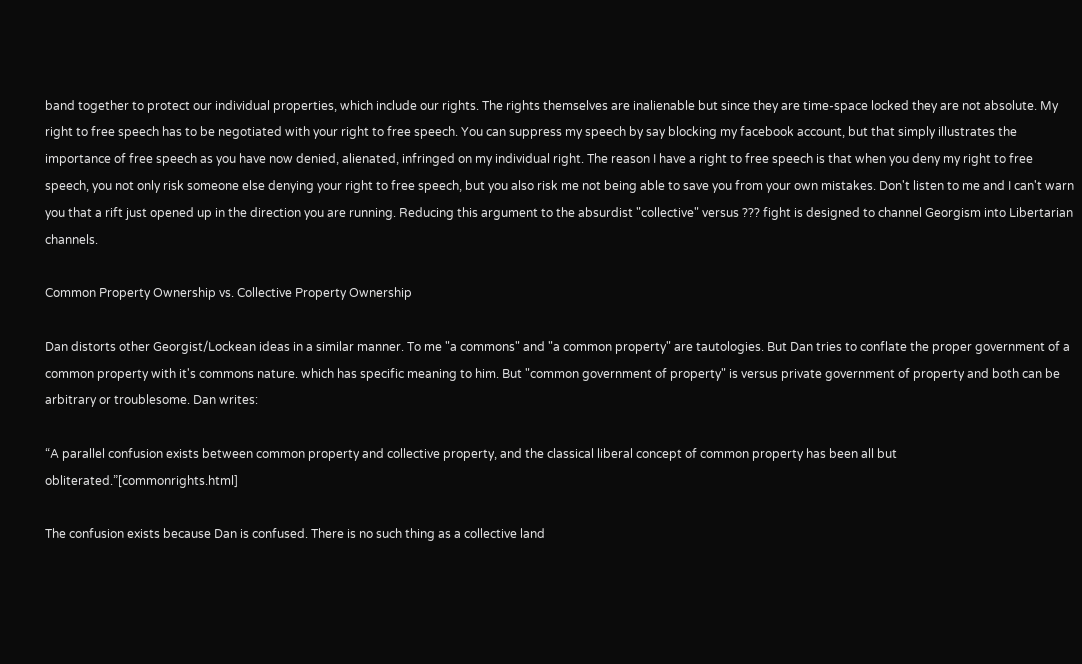band together to protect our individual properties, which include our rights. The rights themselves are inalienable but since they are time-space locked they are not absolute. My right to free speech has to be negotiated with your right to free speech. You can suppress my speech by say blocking my facebook account, but that simply illustrates the importance of free speech as you have now denied, alienated, infringed on my individual right. The reason I have a right to free speech is that when you deny my right to free speech, you not only risk someone else denying your right to free speech, but you also risk me not being able to save you from your own mistakes. Don't listen to me and I can't warn you that a rift just opened up in the direction you are running. Reducing this argument to the absurdist "collective" versus ??? fight is designed to channel Georgism into Libertarian channels.

Common Property Ownership vs. Collective Property Ownership

Dan distorts other Georgist/Lockean ideas in a similar manner. To me "a commons" and "a common property" are tautologies. But Dan tries to conflate the proper government of a common property with it's commons nature. which has specific meaning to him. But "common government of property" is versus private government of property and both can be arbitrary or troublesome. Dan writes:

“A parallel confusion exists between common property and collective property, and the classical liberal concept of common property has been all but obliterated.”[commonrights.html]

The confusion exists because Dan is confused. There is no such thing as a collective land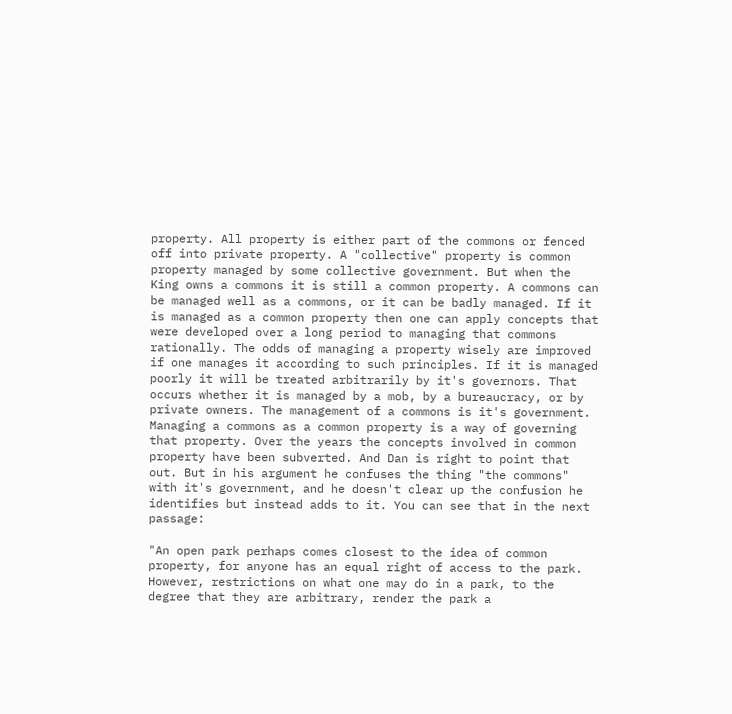property. All property is either part of the commons or fenced off into private property. A "collective" property is common property managed by some collective government. But when the King owns a commons it is still a common property. A commons can be managed well as a commons, or it can be badly managed. If it is managed as a common property then one can apply concepts that were developed over a long period to managing that commons rationally. The odds of managing a property wisely are improved if one manages it according to such principles. If it is managed poorly it will be treated arbitrarily by it's governors. That occurs whether it is managed by a mob, by a bureaucracy, or by private owners. The management of a commons is it's government. Managing a commons as a common property is a way of governing that property. Over the years the concepts involved in common property have been subverted. And Dan is right to point that out. But in his argument he confuses the thing "the commons" with it's government, and he doesn't clear up the confusion he identifies but instead adds to it. You can see that in the next passage:

"An open park perhaps comes closest to the idea of common property, for anyone has an equal right of access to the park. However, restrictions on what one may do in a park, to the degree that they are arbitrary, render the park a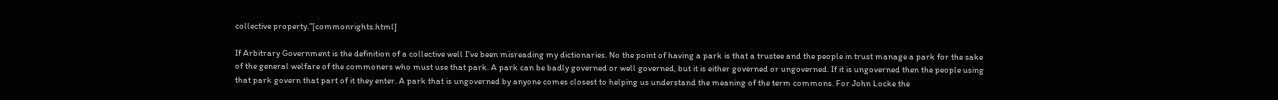collective property.”[commonrights.html]

If Arbitrary Government is the definition of a collective well I've been misreading my dictionaries. No the point of having a park is that a trustee and the people in trust manage a park for the sake of the general welfare of the commoners who must use that park. A park can be badly governed or well governed, but it is either governed or ungoverned. If it is ungoverned then the people using that park govern that part of it they enter. A park that is ungoverned by anyone comes closest to helping us understand the meaning of the term commons. For John Locke the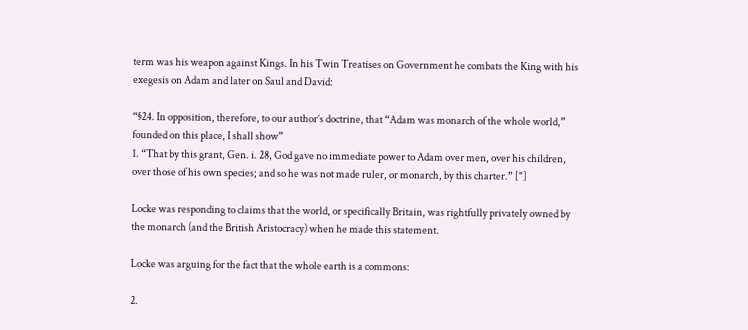term was his weapon against Kings. In his Twin Treatises on Government he combats the King with his exegesis on Adam and later on Saul and David:

“§24. In opposition, therefore, to our author’s doctrine, that “Adam was monarch of the whole world,” founded on this place, I shall show”
1. “That by this grant, Gen. i. 28, God gave no immediate power to Adam over men, over his children, over those of his own species; and so he was not made ruler, or monarch, by this charter.” ["]

Locke was responding to claims that the world, or specifically Britain, was rightfully privately owned by the monarch (and the British Aristocracy) when he made this statement.

Locke was arguing for the fact that the whole earth is a commons:

2.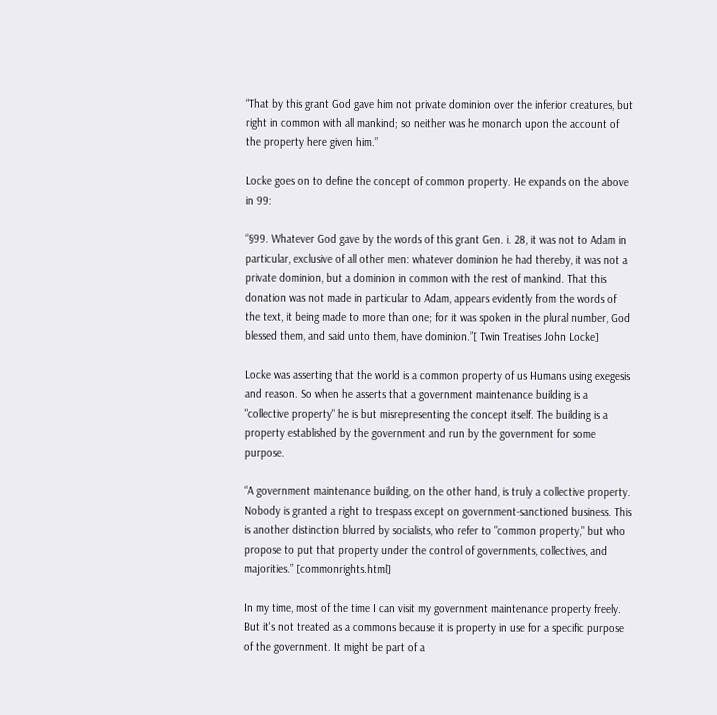“That by this grant God gave him not private dominion over the inferior creatures, but right in common with all mankind; so neither was he monarch upon the account of the property here given him.”

Locke goes on to define the concept of common property. He expands on the above in 99:

“§99. Whatever God gave by the words of this grant Gen. i. 28, it was not to Adam in particular, exclusive of all other men: whatever dominion he had thereby, it was not a private dominion, but a dominion in common with the rest of mankind. That this donation was not made in particular to Adam, appears evidently from the words of the text, it being made to more than one; for it was spoken in the plural number, God blessed them, and said unto them, have dominion.”[ Twin Treatises John Locke]

Locke was asserting that the world is a common property of us Humans using exegesis and reason. So when he asserts that a government maintenance building is a "collective property" he is but misrepresenting the concept itself. The building is a property established by the government and run by the government for some purpose.

“A government maintenance building, on the other hand, is truly a collective property. Nobody is granted a right to trespass except on government-sanctioned business. This is another distinction blurred by socialists, who refer to "common property," but who propose to put that property under the control of governments, collectives, and majorities.” [commonrights.html]

In my time, most of the time I can visit my government maintenance property freely. But it's not treated as a commons because it is property in use for a specific purpose of the government. It might be part of a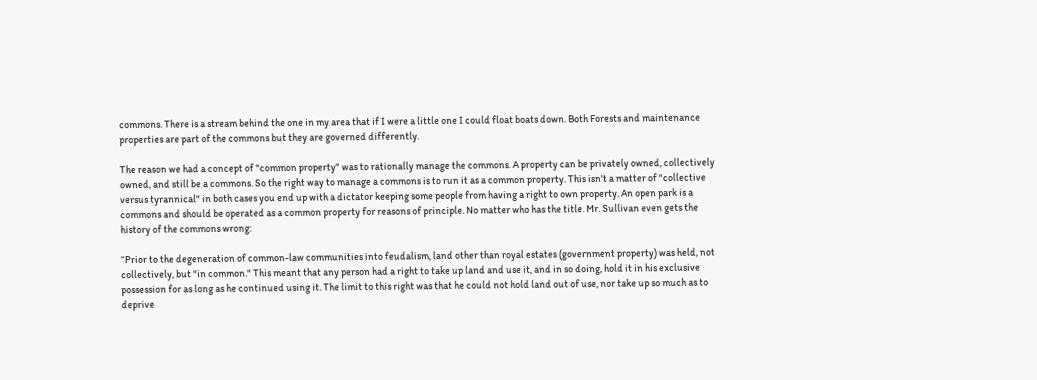commons. There is a stream behind the one in my area that if I were a little one I could float boats down. Both Forests and maintenance properties are part of the commons but they are governed differently.

The reason we had a concept of "common property" was to rationally manage the commons. A property can be privately owned, collectively owned, and still be a commons. So the right way to manage a commons is to run it as a common property. This isn't a matter of "collective versus tyrannical" in both cases you end up with a dictator keeping some people from having a right to own property. An open park is a commons and should be operated as a common property for reasons of principle. No matter who has the title. Mr. Sullivan even gets the history of the commons wrong:

“Prior to the degeneration of common-law communities into feudalism, land other than royal estates (government property) was held, not collectively, but "in common." This meant that any person had a right to take up land and use it, and in so doing, hold it in his exclusive possession for as long as he continued using it. The limit to this right was that he could not hold land out of use, nor take up so much as to deprive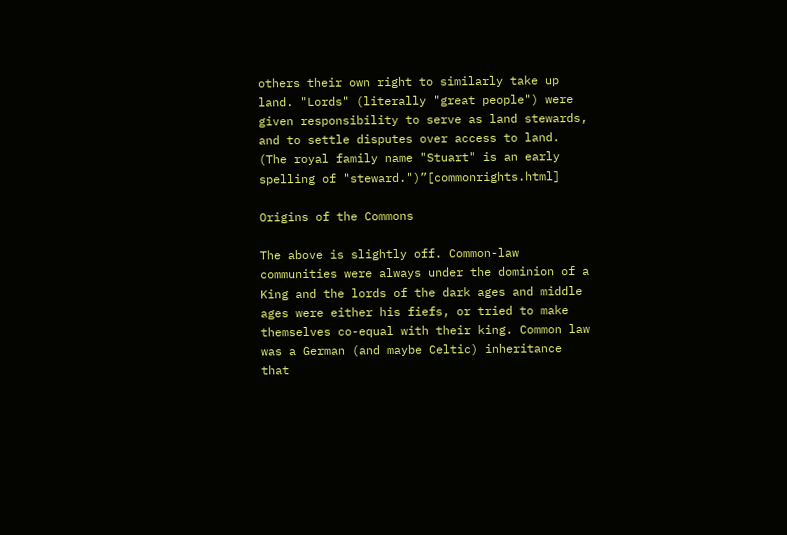others their own right to similarly take up land. "Lords" (literally "great people") were given responsibility to serve as land stewards, and to settle disputes over access to land. (The royal family name "Stuart" is an early spelling of "steward.")”[commonrights.html]

Origins of the Commons

The above is slightly off. Common-law communities were always under the dominion of a King and the lords of the dark ages and middle ages were either his fiefs, or tried to make themselves co-equal with their king. Common law was a German (and maybe Celtic) inheritance that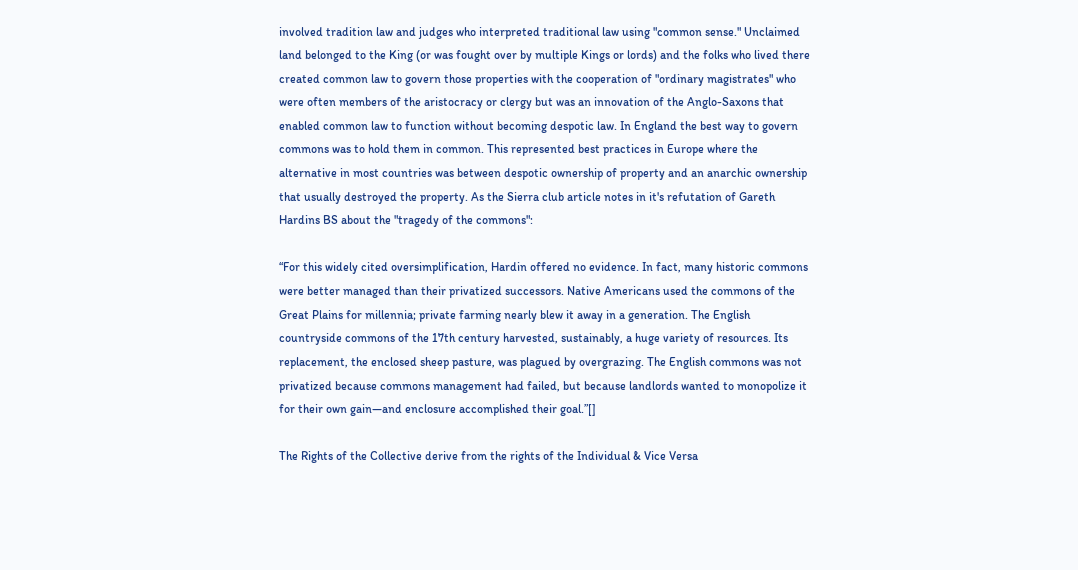involved tradition law and judges who interpreted traditional law using "common sense." Unclaimed land belonged to the King (or was fought over by multiple Kings or lords) and the folks who lived there created common law to govern those properties with the cooperation of "ordinary magistrates" who were often members of the aristocracy or clergy but was an innovation of the Anglo-Saxons that enabled common law to function without becoming despotic law. In England the best way to govern commons was to hold them in common. This represented best practices in Europe where the alternative in most countries was between despotic ownership of property and an anarchic ownership that usually destroyed the property. As the Sierra club article notes in it's refutation of Gareth Hardins BS about the "tragedy of the commons":

“For this widely cited oversimplification, Hardin offered no evidence. In fact, many historic commons were better managed than their privatized successors. Native Americans used the commons of the Great Plains for millennia; private farming nearly blew it away in a generation. The English countryside commons of the 17th century harvested, sustainably, a huge variety of resources. Its replacement, the enclosed sheep pasture, was plagued by overgrazing. The English commons was not privatized because commons management had failed, but because landlords wanted to monopolize it for their own gain—and enclosure accomplished their goal.”[]

The Rights of the Collective derive from the rights of the Individual & Vice Versa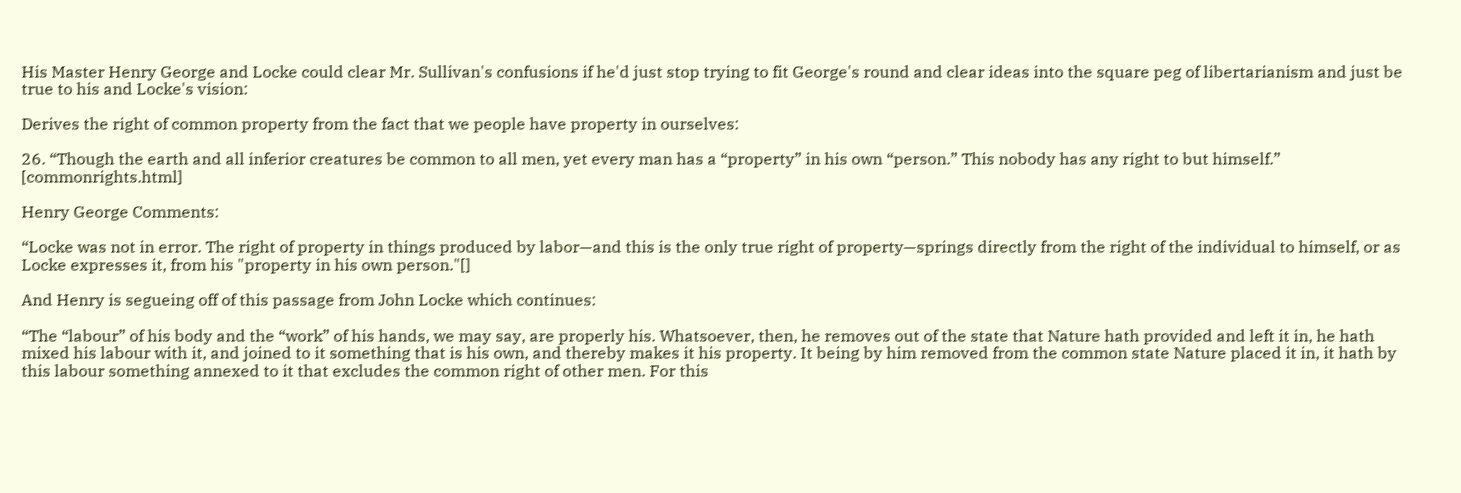His Master Henry George and Locke could clear Mr. Sullivan's confusions if he'd just stop trying to fit George's round and clear ideas into the square peg of libertarianism and just be true to his and Locke's vision:

Derives the right of common property from the fact that we people have property in ourselves:

26. “Though the earth and all inferior creatures be common to all men, yet every man has a “property” in his own “person.” This nobody has any right to but himself.” [commonrights.html]

Henry George Comments:

“Locke was not in error. The right of property in things produced by labor—and this is the only true right of property—springs directly from the right of the individual to himself, or as Locke expresses it, from his "property in his own person."[]

And Henry is segueing off of this passage from John Locke which continues:

“The “labour” of his body and the “work” of his hands, we may say, are properly his. Whatsoever, then, he removes out of the state that Nature hath provided and left it in, he hath mixed his labour with it, and joined to it something that is his own, and thereby makes it his property. It being by him removed from the common state Nature placed it in, it hath by this labour something annexed to it that excludes the common right of other men. For this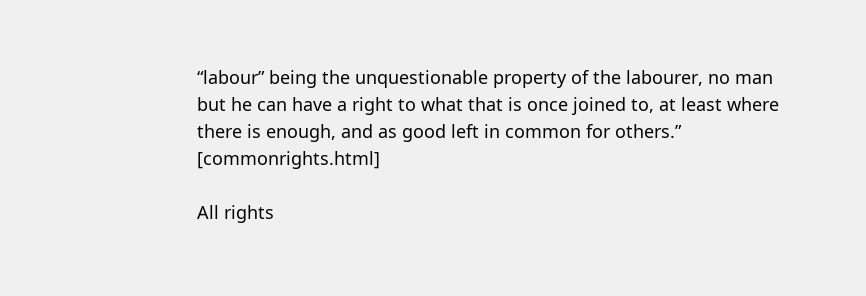“labour” being the unquestionable property of the labourer, no man but he can have a right to what that is once joined to, at least where there is enough, and as good left in common for others.” [commonrights.html]

All rights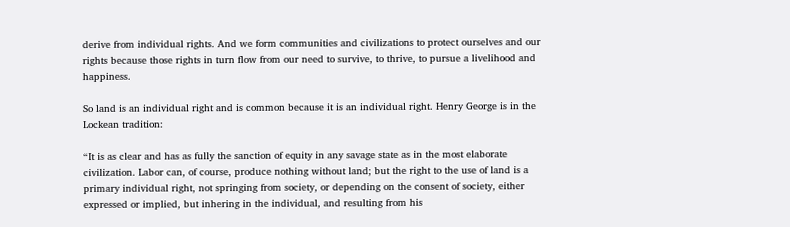derive from individual rights. And we form communities and civilizations to protect ourselves and our rights because those rights in turn flow from our need to survive, to thrive, to pursue a livelihood and happiness.

So land is an individual right and is common because it is an individual right. Henry George is in the Lockean tradition:

“It is as clear and has as fully the sanction of equity in any savage state as in the most elaborate civilization. Labor can, of course, produce nothing without land; but the right to the use of land is a primary individual right, not springing from society, or depending on the consent of society, either expressed or implied, but inhering in the individual, and resulting from his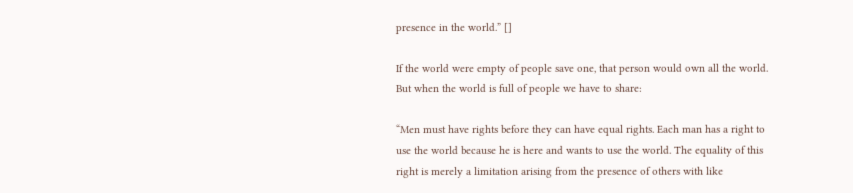presence in the world.” []

If the world were empty of people save one, that person would own all the world. But when the world is full of people we have to share:

“Men must have rights before they can have equal rights. Each man has a right to use the world because he is here and wants to use the world. The equality of this right is merely a limitation arising from the presence of others with like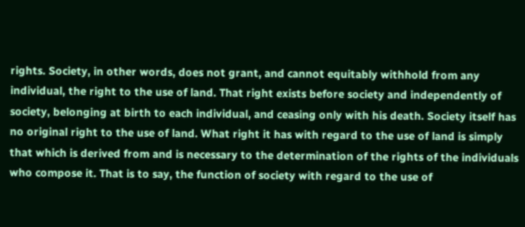rights. Society, in other words, does not grant, and cannot equitably withhold from any individual, the right to the use of land. That right exists before society and independently of society, belonging at birth to each individual, and ceasing only with his death. Society itself has no original right to the use of land. What right it has with regard to the use of land is simply that which is derived from and is necessary to the determination of the rights of the individuals who compose it. That is to say, the function of society with regard to the use of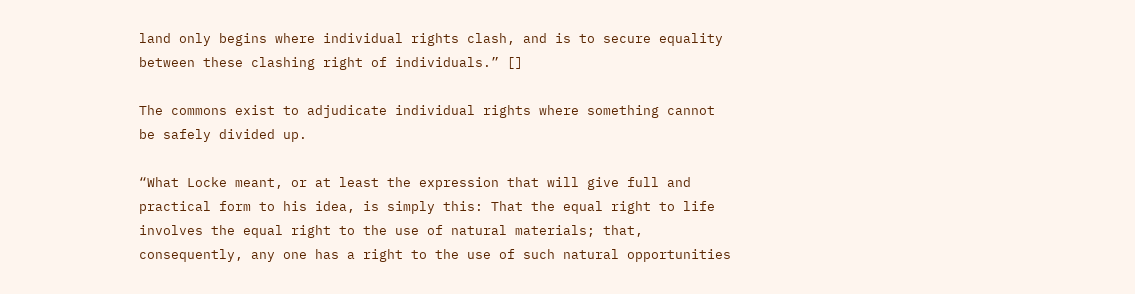land only begins where individual rights clash, and is to secure equality between these clashing right of individuals.” []

The commons exist to adjudicate individual rights where something cannot be safely divided up.

“What Locke meant, or at least the expression that will give full and practical form to his idea, is simply this: That the equal right to life involves the equal right to the use of natural materials; that, consequently, any one has a right to the use of such natural opportunities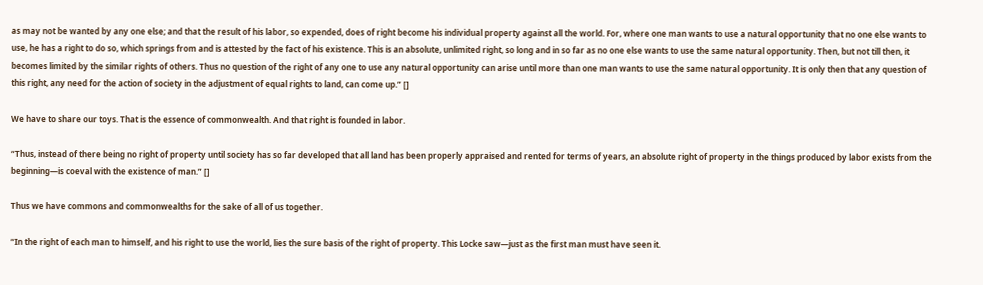as may not be wanted by any one else; and that the result of his labor, so expended, does of right become his individual property against all the world. For, where one man wants to use a natural opportunity that no one else wants to use, he has a right to do so, which springs from and is attested by the fact of his existence. This is an absolute, unlimited right, so long and in so far as no one else wants to use the same natural opportunity. Then, but not till then, it becomes limited by the similar rights of others. Thus no question of the right of any one to use any natural opportunity can arise until more than one man wants to use the same natural opportunity. It is only then that any question of this right, any need for the action of society in the adjustment of equal rights to land, can come up.” []

We have to share our toys. That is the essence of commonwealth. And that right is founded in labor.

“Thus, instead of there being no right of property until society has so far developed that all land has been properly appraised and rented for terms of years, an absolute right of property in the things produced by labor exists from the beginning—is coeval with the existence of man.” []

Thus we have commons and commonwealths for the sake of all of us together.

“In the right of each man to himself, and his right to use the world, lies the sure basis of the right of property. This Locke saw—just as the first man must have seen it.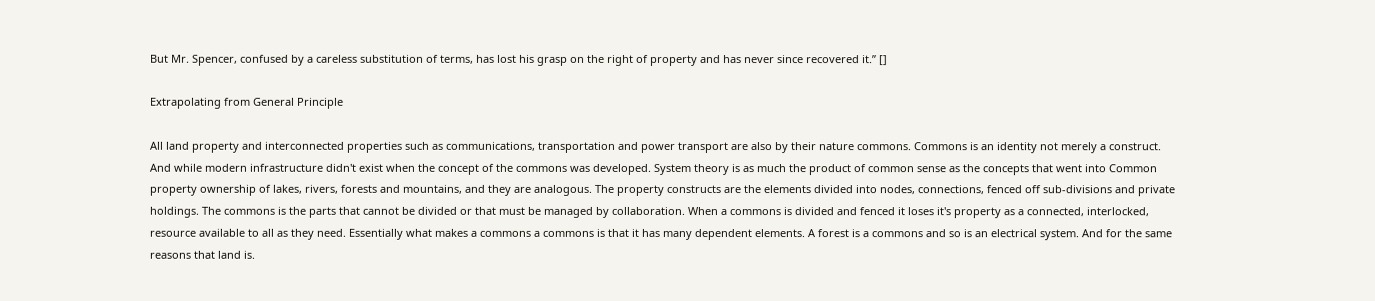But Mr. Spencer, confused by a careless substitution of terms, has lost his grasp on the right of property and has never since recovered it.” []

Extrapolating from General Principle

All land property and interconnected properties such as communications, transportation and power transport are also by their nature commons. Commons is an identity not merely a construct. And while modern infrastructure didn't exist when the concept of the commons was developed. System theory is as much the product of common sense as the concepts that went into Common property ownership of lakes, rivers, forests and mountains, and they are analogous. The property constructs are the elements divided into nodes, connections, fenced off sub-divisions and private holdings. The commons is the parts that cannot be divided or that must be managed by collaboration. When a commons is divided and fenced it loses it's property as a connected, interlocked, resource available to all as they need. Essentially what makes a commons a commons is that it has many dependent elements. A forest is a commons and so is an electrical system. And for the same reasons that land is.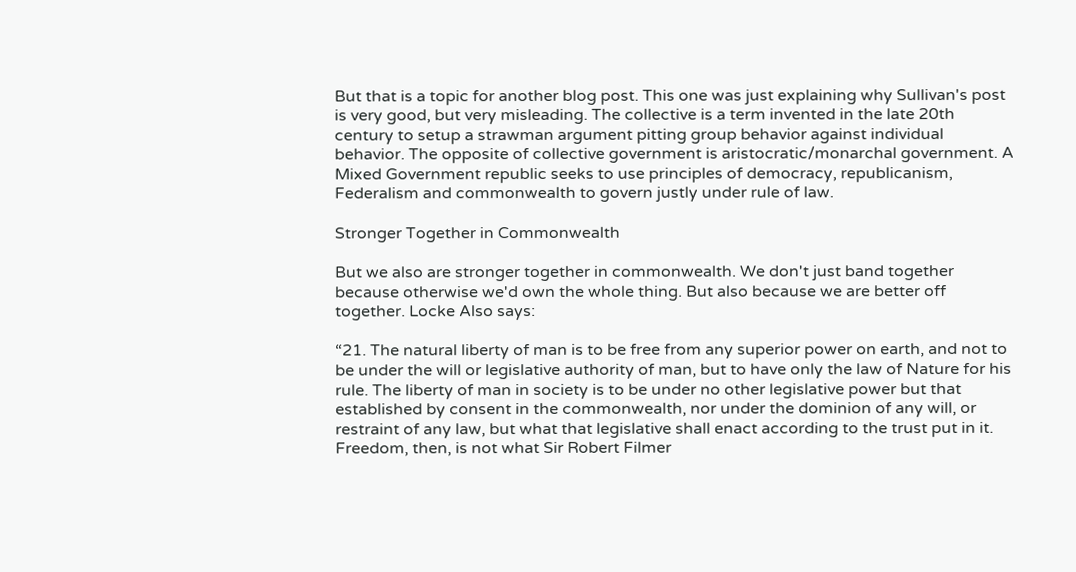But that is a topic for another blog post. This one was just explaining why Sullivan's post is very good, but very misleading. The collective is a term invented in the late 20th century to setup a strawman argument pitting group behavior against individual behavior. The opposite of collective government is aristocratic/monarchal government. A Mixed Government republic seeks to use principles of democracy, republicanism, Federalism and commonwealth to govern justly under rule of law.

Stronger Together in Commonwealth

But we also are stronger together in commonwealth. We don't just band together because otherwise we'd own the whole thing. But also because we are better off together. Locke Also says:

“21. The natural liberty of man is to be free from any superior power on earth, and not to be under the will or legislative authority of man, but to have only the law of Nature for his rule. The liberty of man in society is to be under no other legislative power but that established by consent in the commonwealth, nor under the dominion of any will, or restraint of any law, but what that legislative shall enact according to the trust put in it. Freedom, then, is not what Sir Robert Filmer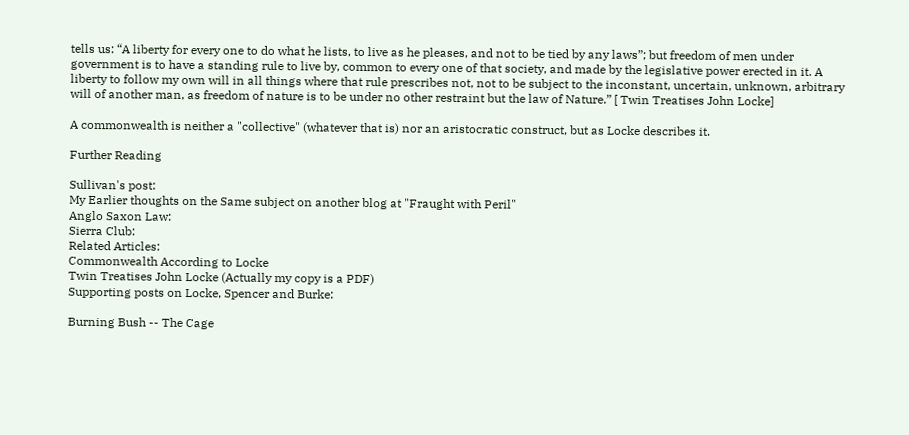tells us: “A liberty for every one to do what he lists, to live as he pleases, and not to be tied by any laws”; but freedom of men under government is to have a standing rule to live by, common to every one of that society, and made by the legislative power erected in it. A liberty to follow my own will in all things where that rule prescribes not, not to be subject to the inconstant, uncertain, unknown, arbitrary will of another man, as freedom of nature is to be under no other restraint but the law of Nature.” [ Twin Treatises John Locke]

A commonwealth is neither a "collective" (whatever that is) nor an aristocratic construct, but as Locke describes it.

Further Reading

Sullivan's post:
My Earlier thoughts on the Same subject on another blog at "Fraught with Peril"
Anglo Saxon Law:
Sierra Club:
Related Articles:
Commonwealth According to Locke
Twin Treatises John Locke (Actually my copy is a PDF)
Supporting posts on Locke, Spencer and Burke:

Burning Bush -- The Cage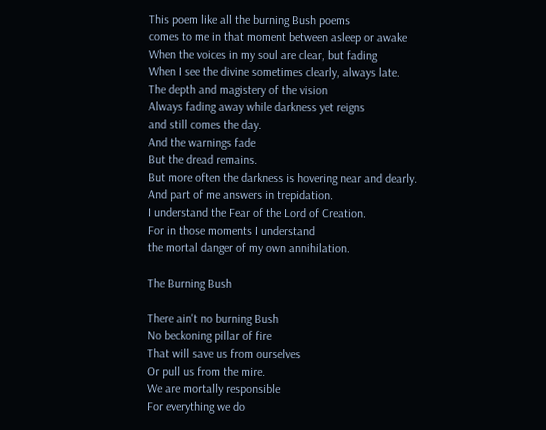This poem like all the burning Bush poems
comes to me in that moment between asleep or awake
When the voices in my soul are clear, but fading
When I see the divine sometimes clearly, always late.
The depth and magistery of the vision
Always fading away while darkness yet reigns
and still comes the day.
And the warnings fade
But the dread remains.
But more often the darkness is hovering near and dearly.
And part of me answers in trepidation.
I understand the Fear of the Lord of Creation.
For in those moments I understand
the mortal danger of my own annihilation.

The Burning Bush

There ain't no burning Bush
No beckoning pillar of fire
That will save us from ourselves
Or pull us from the mire.
We are mortally responsible
For everything we do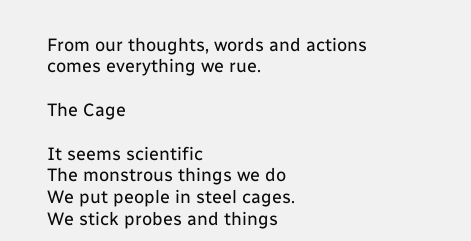From our thoughts, words and actions
comes everything we rue.

The Cage

It seems scientific
The monstrous things we do
We put people in steel cages.
We stick probes and things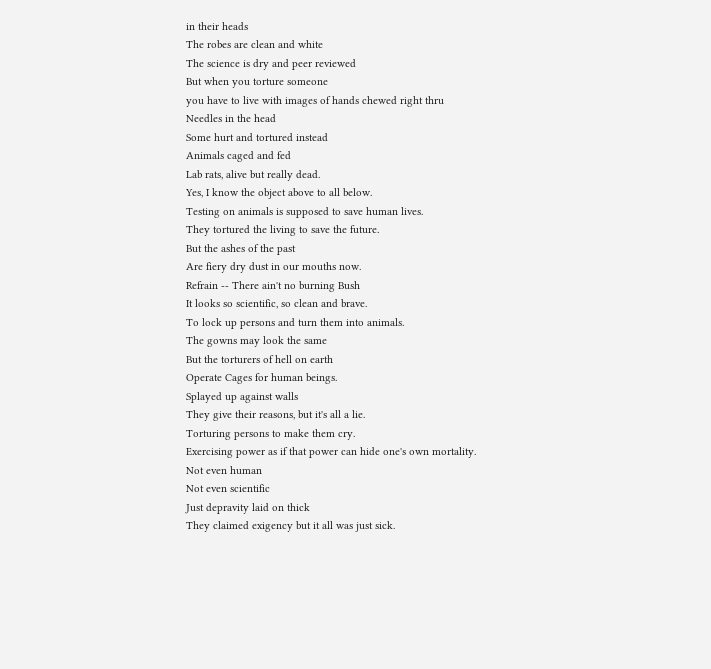in their heads
The robes are clean and white
The science is dry and peer reviewed
But when you torture someone
you have to live with images of hands chewed right thru
Needles in the head
Some hurt and tortured instead
Animals caged and fed
Lab rats, alive but really dead.
Yes, I know the object above to all below.
Testing on animals is supposed to save human lives.
They tortured the living to save the future.
But the ashes of the past
Are fiery dry dust in our mouths now.
Refrain -- There ain't no burning Bush
It looks so scientific, so clean and brave.
To lock up persons and turn them into animals.
The gowns may look the same
But the torturers of hell on earth
Operate Cages for human beings.
Splayed up against walls
They give their reasons, but it's all a lie.
Torturing persons to make them cry.
Exercising power as if that power can hide one's own mortality.
Not even human
Not even scientific
Just depravity laid on thick
They claimed exigency but it all was just sick.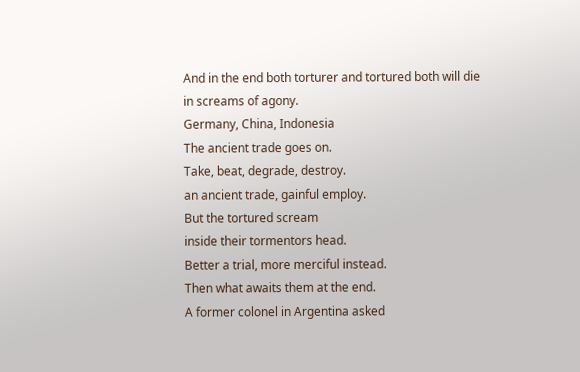And in the end both torturer and tortured both will die
in screams of agony.
Germany, China, Indonesia
The ancient trade goes on.
Take, beat, degrade, destroy.
an ancient trade, gainful employ.
But the tortured scream
inside their tormentors head.
Better a trial, more merciful instead.
Then what awaits them at the end.
A former colonel in Argentina asked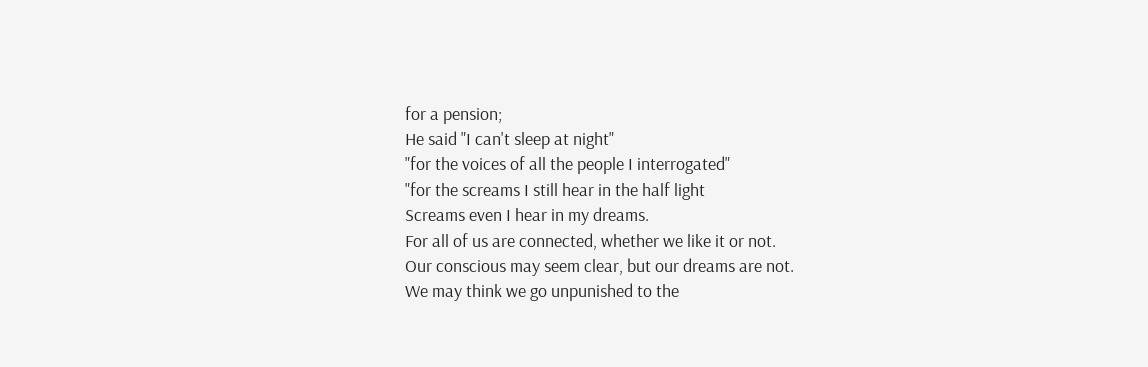for a pension;
He said "I can't sleep at night"
"for the voices of all the people I interrogated"
"for the screams I still hear in the half light
Screams even I hear in my dreams.
For all of us are connected, whether we like it or not.
Our conscious may seem clear, but our dreams are not.
We may think we go unpunished to the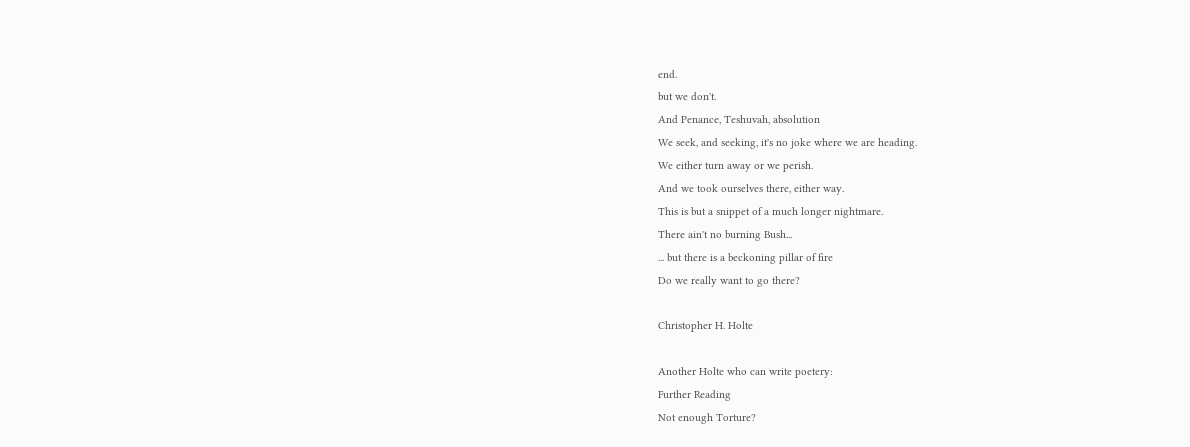end.
but we don't.
And Penance, Teshuvah, absolution
We seek, and seeking, it's no joke where we are heading.
We either turn away or we perish.
And we took ourselves there, either way.
This is but a snippet of a much longer nightmare.
There ain't no burning Bush...
... but there is a beckoning pillar of fire
Do we really want to go there?

Christopher H. Holte

Another Holte who can write poetery:
Further Reading
Not enough Torture?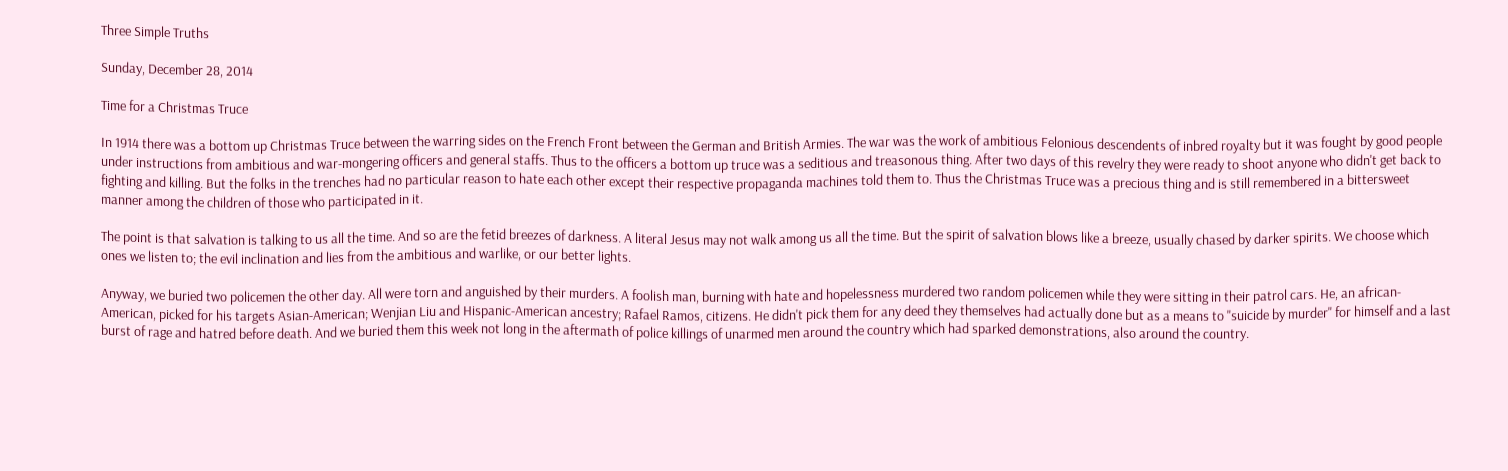Three Simple Truths

Sunday, December 28, 2014

Time for a Christmas Truce

In 1914 there was a bottom up Christmas Truce between the warring sides on the French Front between the German and British Armies. The war was the work of ambitious Felonious descendents of inbred royalty but it was fought by good people under instructions from ambitious and war-mongering officers and general staffs. Thus to the officers a bottom up truce was a seditious and treasonous thing. After two days of this revelry they were ready to shoot anyone who didn't get back to fighting and killing. But the folks in the trenches had no particular reason to hate each other except their respective propaganda machines told them to. Thus the Christmas Truce was a precious thing and is still remembered in a bittersweet manner among the children of those who participated in it.

The point is that salvation is talking to us all the time. And so are the fetid breezes of darkness. A literal Jesus may not walk among us all the time. But the spirit of salvation blows like a breeze, usually chased by darker spirits. We choose which ones we listen to; the evil inclination and lies from the ambitious and warlike, or our better lights.

Anyway, we buried two policemen the other day. All were torn and anguished by their murders. A foolish man, burning with hate and hopelessness murdered two random policemen while they were sitting in their patrol cars. He, an african-American, picked for his targets Asian-American; Wenjian Liu and Hispanic-American ancestry; Rafael Ramos, citizens. He didn't pick them for any deed they themselves had actually done but as a means to "suicide by murder" for himself and a last burst of rage and hatred before death. And we buried them this week not long in the aftermath of police killings of unarmed men around the country which had sparked demonstrations, also around the country.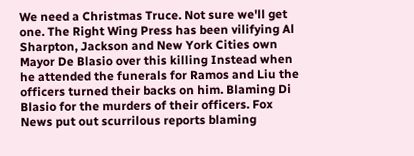We need a Christmas Truce. Not sure we'll get one. The Right Wing Press has been vilifying Al Sharpton, Jackson and New York Cities own Mayor De Blasio over this killing Instead when he attended the funerals for Ramos and Liu the officers turned their backs on him. Blaming Di Blasio for the murders of their officers. Fox News put out scurrilous reports blaming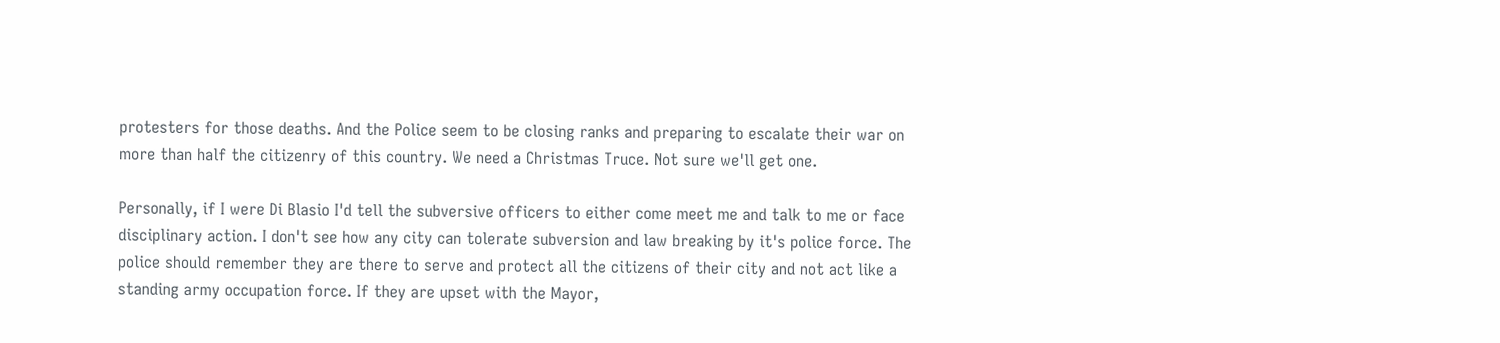protesters for those deaths. And the Police seem to be closing ranks and preparing to escalate their war on more than half the citizenry of this country. We need a Christmas Truce. Not sure we'll get one.

Personally, if I were Di Blasio I'd tell the subversive officers to either come meet me and talk to me or face disciplinary action. I don't see how any city can tolerate subversion and law breaking by it's police force. The police should remember they are there to serve and protect all the citizens of their city and not act like a standing army occupation force. If they are upset with the Mayor,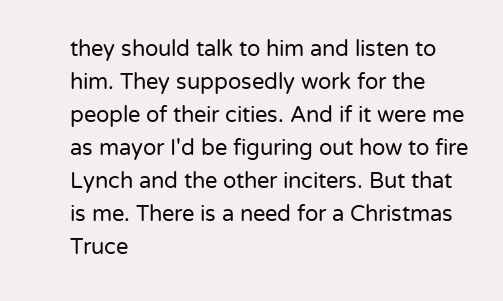they should talk to him and listen to him. They supposedly work for the people of their cities. And if it were me as mayor I'd be figuring out how to fire Lynch and the other inciters. But that is me. There is a need for a Christmas Truce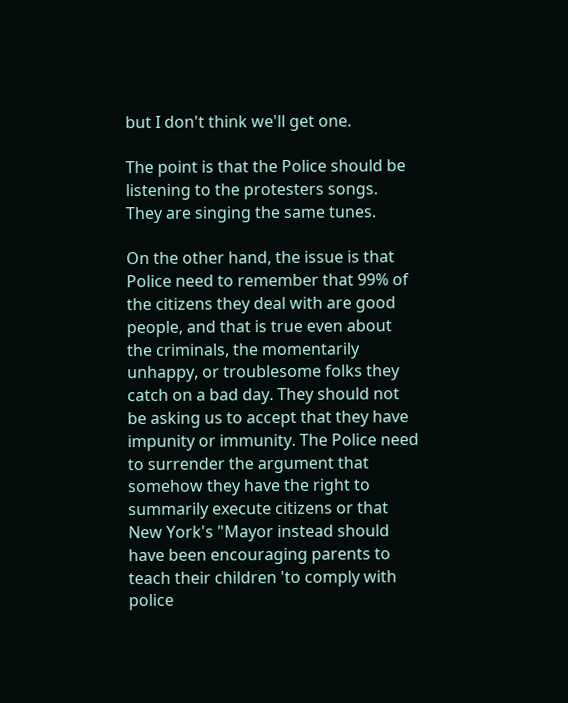but I don't think we'll get one.

The point is that the Police should be listening to the protesters songs. They are singing the same tunes.

On the other hand, the issue is that Police need to remember that 99% of the citizens they deal with are good people, and that is true even about the criminals, the momentarily unhappy, or troublesome folks they catch on a bad day. They should not be asking us to accept that they have impunity or immunity. The Police need to surrender the argument that somehow they have the right to summarily execute citizens or that New York's "Mayor instead should have been encouraging parents to teach their children 'to comply with police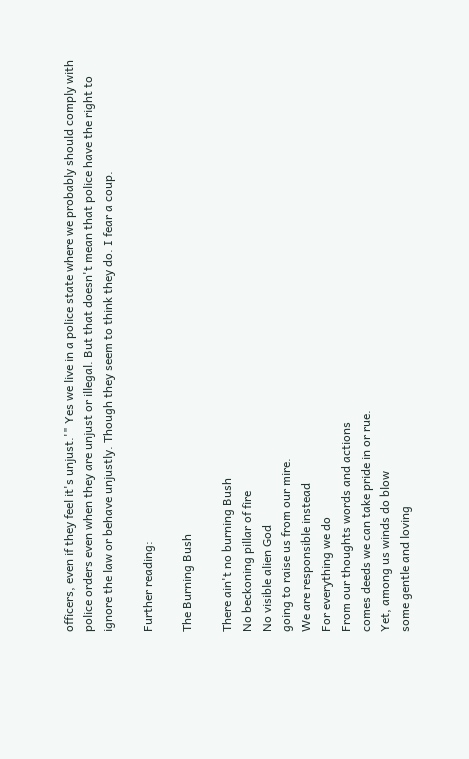officers, even if they feel it's unjust.'" Yes we live in a police state where we probably should comply with police orders even when they are unjust or illegal. But that doesn't mean that police have the right to ignore the law or behave unjustly. Though they seem to think they do. I fear a coup.

Further reading:

The Burning Bush

There ain't no burning Bush
No beckoning pillar of fire
No visible alien God
going to raise us from our mire.
We are responsible instead
For everything we do
From our thoughts words and actions
comes deeds we can take pride in or rue.
Yet, among us winds do blow
some gentle and loving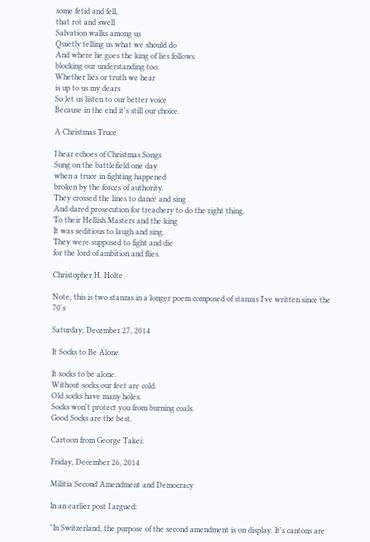some fetid and fell,
that rot and swell
Salvation walks among us
Quietly telling us what we should do
And where he goes the king of lies follows
blocking our understanding too.
Whether lies or truth we hear
is up to us my dears
So let us listen to our better voice
Because in the end it's still our choice.

A Christmas Truce

I hear echoes of Christmas Songs
Sung on the battlefield one day
when a truce in fighting happened
broken by the forces of authority.
They crossed the lines to dance and sing
And dared prosecution for treachery to do the right thing.
To their Hellish Masters and the king
It was seditious to laugh and sing.
They were supposed to fight and die
for the lord of ambition and flies.

Christopher H. Holte

Note, this is two stanzas in a longer poem composed of stanzas I've written since the 70's

Saturday, December 27, 2014

It Socks to Be Alone

It socks to be alone.
Without socks our feet are cold.
Old socks have many holes.
Socks won't protect you from burning coals.
Good Socks are the best.

Cartoon from George Takei:

Friday, December 26, 2014

Militia Second Amendment and Democracy

In an earlier post I argued:

"In Switzerland, the purpose of the second amendment is on display. It's cantons are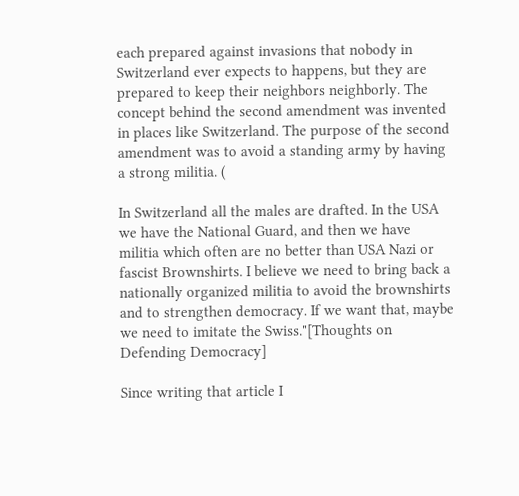each prepared against invasions that nobody in Switzerland ever expects to happens, but they are prepared to keep their neighbors neighborly. The concept behind the second amendment was invented in places like Switzerland. The purpose of the second amendment was to avoid a standing army by having a strong militia. (

In Switzerland all the males are drafted. In the USA we have the National Guard, and then we have militia which often are no better than USA Nazi or fascist Brownshirts. I believe we need to bring back a nationally organized militia to avoid the brownshirts and to strengthen democracy. If we want that, maybe we need to imitate the Swiss."[Thoughts on Defending Democracy]

Since writing that article I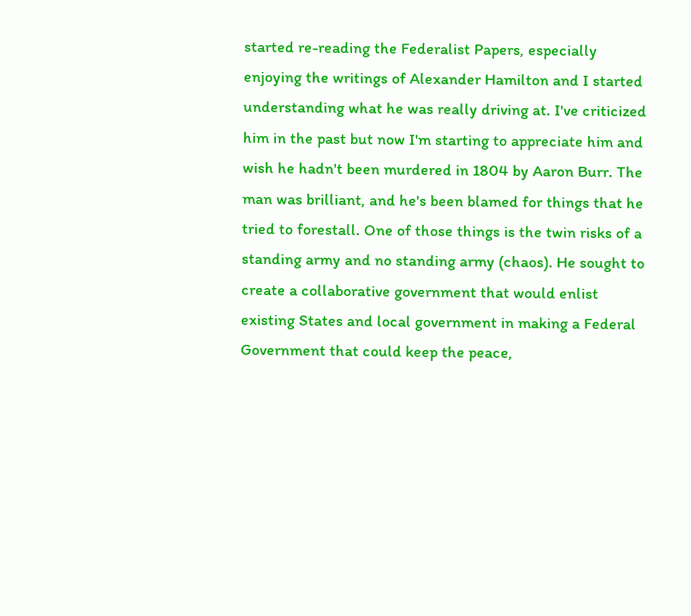started re-reading the Federalist Papers, especially enjoying the writings of Alexander Hamilton and I started understanding what he was really driving at. I've criticized him in the past but now I'm starting to appreciate him and wish he hadn't been murdered in 1804 by Aaron Burr. The man was brilliant, and he's been blamed for things that he tried to forestall. One of those things is the twin risks of a standing army and no standing army (chaos). He sought to create a collaborative government that would enlist existing States and local government in making a Federal Government that could keep the peace,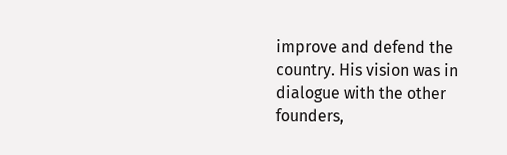improve and defend the country. His vision was in dialogue with the other founders,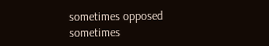sometimes opposed sometimes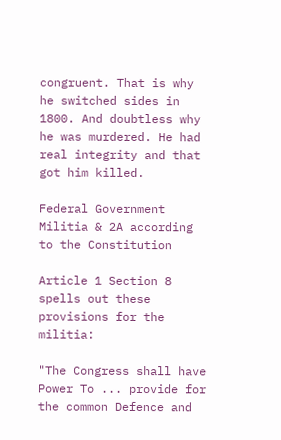congruent. That is why he switched sides in 1800. And doubtless why he was murdered. He had real integrity and that got him killed.

Federal Government Militia & 2A according to the Constitution

Article 1 Section 8 spells out these provisions for the militia:

"The Congress shall have Power To ... provide for the common Defence and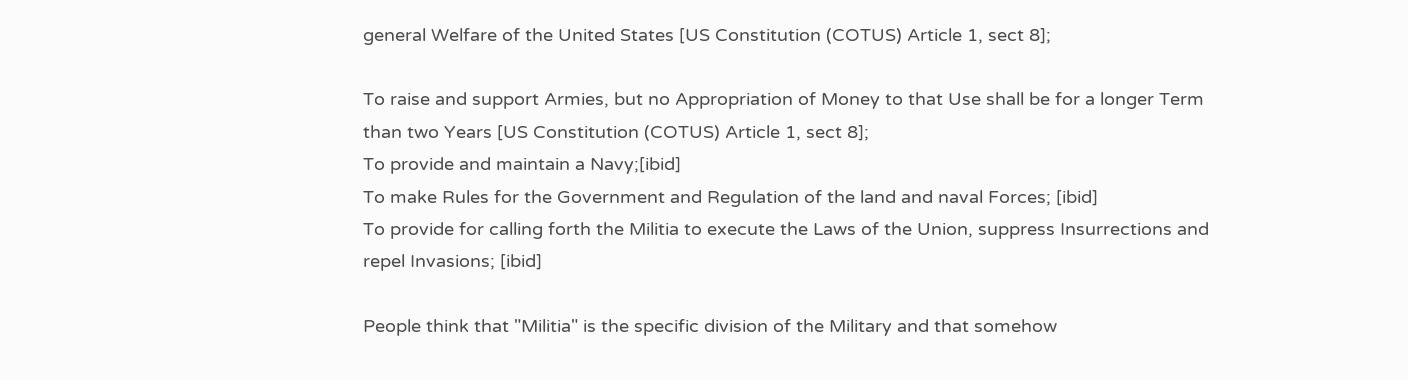general Welfare of the United States [US Constitution (COTUS) Article 1, sect 8];

To raise and support Armies, but no Appropriation of Money to that Use shall be for a longer Term than two Years [US Constitution (COTUS) Article 1, sect 8];
To provide and maintain a Navy;[ibid]
To make Rules for the Government and Regulation of the land and naval Forces; [ibid]
To provide for calling forth the Militia to execute the Laws of the Union, suppress Insurrections and repel Invasions; [ibid]

People think that "Militia" is the specific division of the Military and that somehow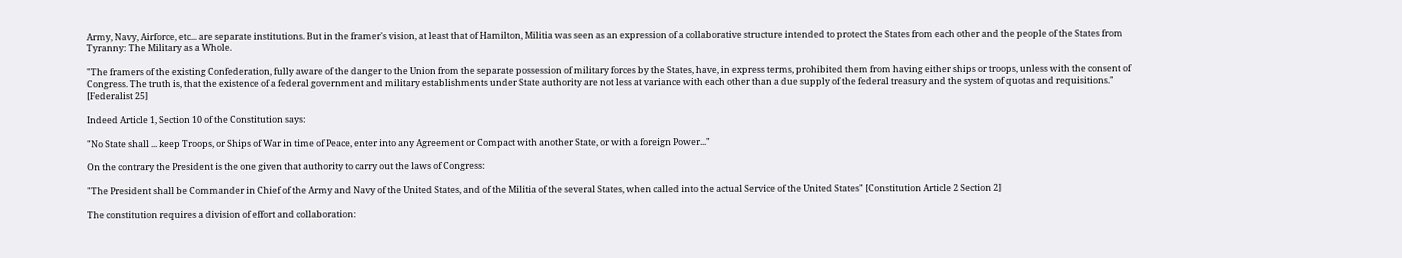Army, Navy, Airforce, etc... are separate institutions. But in the framer's vision, at least that of Hamilton, Militia was seen as an expression of a collaborative structure intended to protect the States from each other and the people of the States from Tyranny: The Military as a Whole.

"The framers of the existing Confederation, fully aware of the danger to the Union from the separate possession of military forces by the States, have, in express terms, prohibited them from having either ships or troops, unless with the consent of Congress. The truth is, that the existence of a federal government and military establishments under State authority are not less at variance with each other than a due supply of the federal treasury and the system of quotas and requisitions." [Federalist 25]

Indeed Article 1, Section 10 of the Constitution says:

"No State shall ... keep Troops, or Ships of War in time of Peace, enter into any Agreement or Compact with another State, or with a foreign Power..."

On the contrary the President is the one given that authority to carry out the laws of Congress:

"The President shall be Commander in Chief of the Army and Navy of the United States, and of the Militia of the several States, when called into the actual Service of the United States" [Constitution Article 2 Section 2]

The constitution requires a division of effort and collaboration: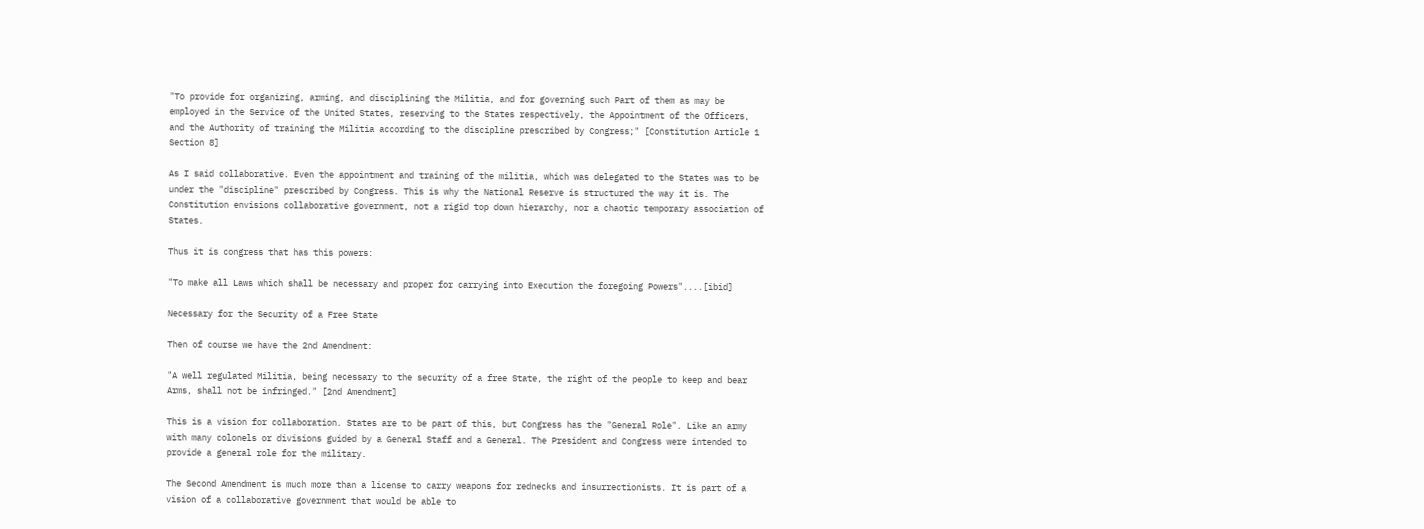"To provide for organizing, arming, and disciplining the Militia, and for governing such Part of them as may be employed in the Service of the United States, reserving to the States respectively, the Appointment of the Officers, and the Authority of training the Militia according to the discipline prescribed by Congress;" [Constitution Article 1 Section 8]

As I said collaborative. Even the appointment and training of the militia, which was delegated to the States was to be under the "discipline" prescribed by Congress. This is why the National Reserve is structured the way it is. The Constitution envisions collaborative government, not a rigid top down hierarchy, nor a chaotic temporary association of States.

Thus it is congress that has this powers:

"To make all Laws which shall be necessary and proper for carrying into Execution the foregoing Powers"....[ibid]

Necessary for the Security of a Free State

Then of course we have the 2nd Amendment:

"A well regulated Militia, being necessary to the security of a free State, the right of the people to keep and bear Arms, shall not be infringed." [2nd Amendment]

This is a vision for collaboration. States are to be part of this, but Congress has the "General Role". Like an army with many colonels or divisions guided by a General Staff and a General. The President and Congress were intended to provide a general role for the military.

The Second Amendment is much more than a license to carry weapons for rednecks and insurrectionists. It is part of a vision of a collaborative government that would be able to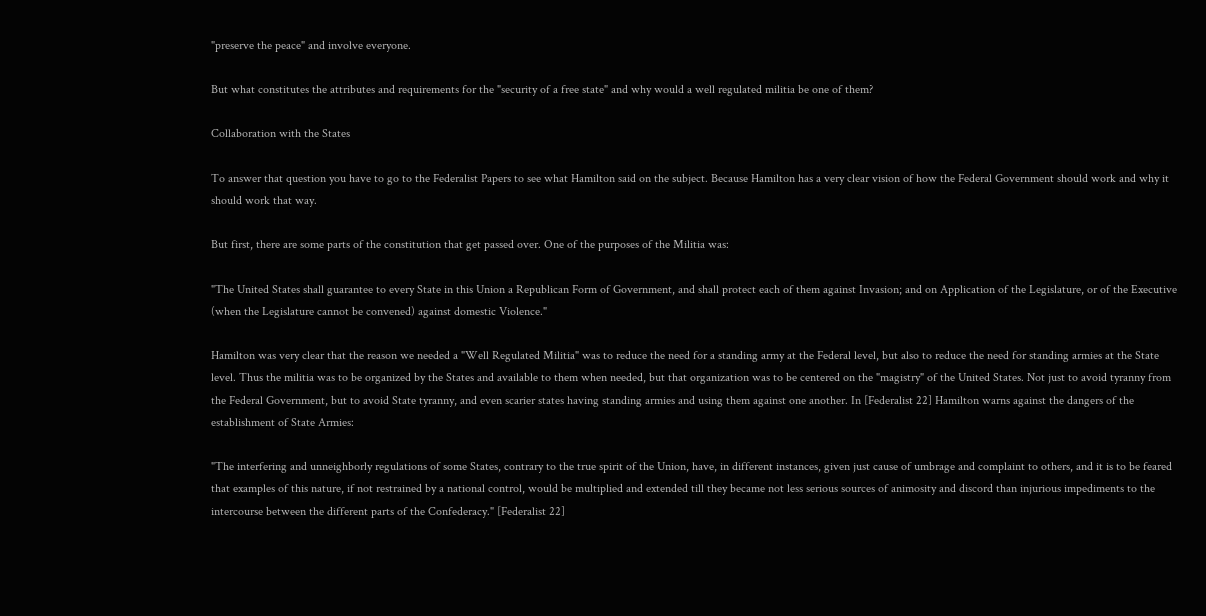"preserve the peace" and involve everyone.

But what constitutes the attributes and requirements for the "security of a free state" and why would a well regulated militia be one of them?

Collaboration with the States

To answer that question you have to go to the Federalist Papers to see what Hamilton said on the subject. Because Hamilton has a very clear vision of how the Federal Government should work and why it should work that way.

But first, there are some parts of the constitution that get passed over. One of the purposes of the Militia was:

"The United States shall guarantee to every State in this Union a Republican Form of Government, and shall protect each of them against Invasion; and on Application of the Legislature, or of the Executive (when the Legislature cannot be convened) against domestic Violence."

Hamilton was very clear that the reason we needed a "Well Regulated Militia" was to reduce the need for a standing army at the Federal level, but also to reduce the need for standing armies at the State level. Thus the militia was to be organized by the States and available to them when needed, but that organization was to be centered on the "magistry" of the United States. Not just to avoid tyranny from the Federal Government, but to avoid State tyranny, and even scarier states having standing armies and using them against one another. In [Federalist 22] Hamilton warns against the dangers of the establishment of State Armies:

"The interfering and unneighborly regulations of some States, contrary to the true spirit of the Union, have, in different instances, given just cause of umbrage and complaint to others, and it is to be feared that examples of this nature, if not restrained by a national control, would be multiplied and extended till they became not less serious sources of animosity and discord than injurious impediments to the intercourse between the different parts of the Confederacy." [Federalist 22]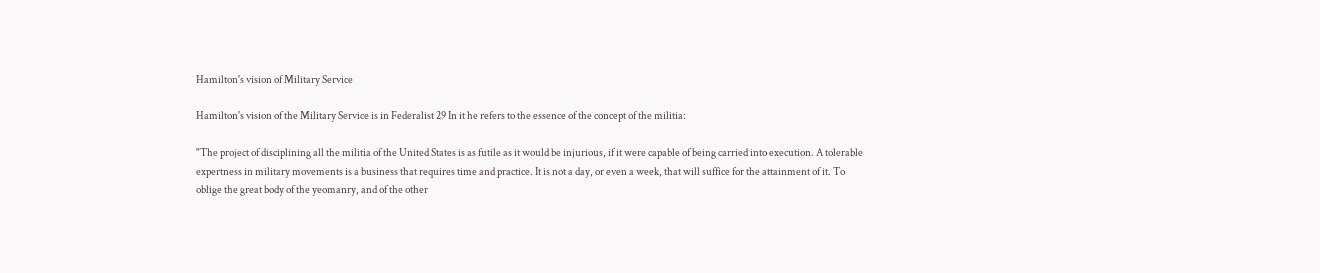Hamilton's vision of Military Service

Hamilton's vision of the Military Service is in Federalist 29 In it he refers to the essence of the concept of the militia:

"The project of disciplining all the militia of the United States is as futile as it would be injurious, if it were capable of being carried into execution. A tolerable expertness in military movements is a business that requires time and practice. It is not a day, or even a week, that will suffice for the attainment of it. To oblige the great body of the yeomanry, and of the other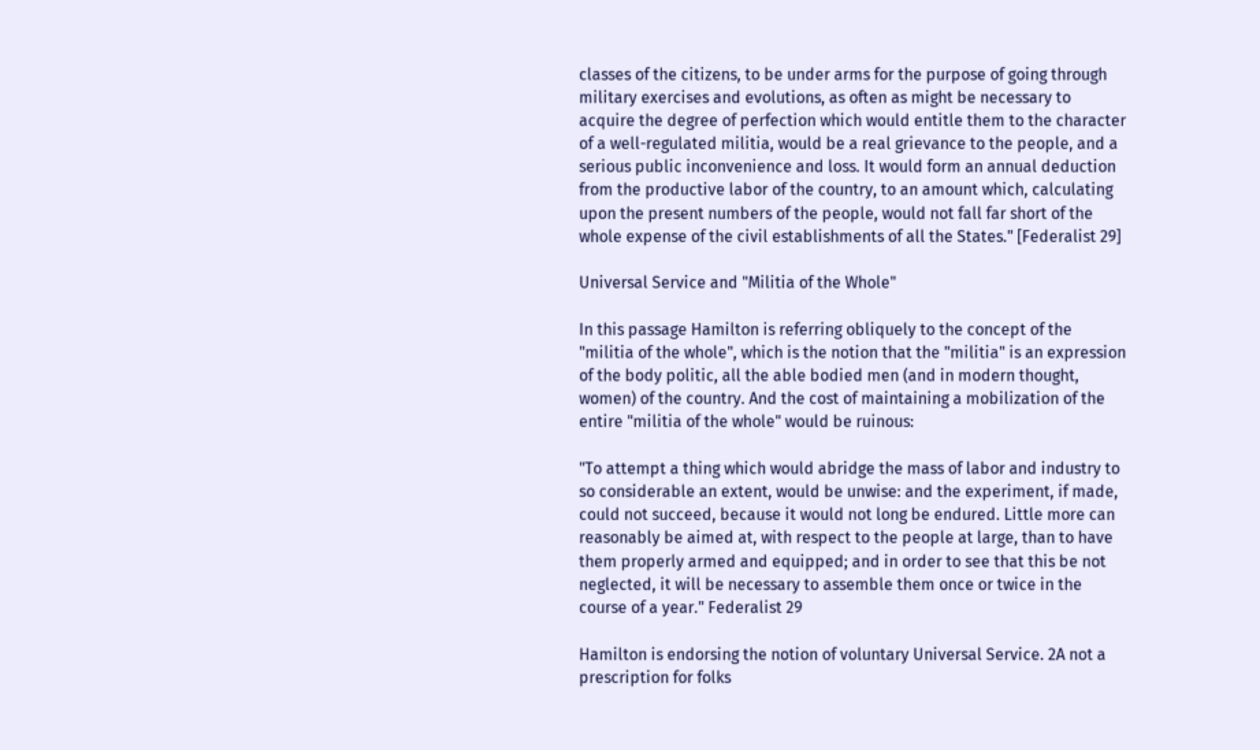classes of the citizens, to be under arms for the purpose of going through military exercises and evolutions, as often as might be necessary to acquire the degree of perfection which would entitle them to the character of a well-regulated militia, would be a real grievance to the people, and a serious public inconvenience and loss. It would form an annual deduction from the productive labor of the country, to an amount which, calculating upon the present numbers of the people, would not fall far short of the whole expense of the civil establishments of all the States." [Federalist 29]

Universal Service and "Militia of the Whole"

In this passage Hamilton is referring obliquely to the concept of the "militia of the whole", which is the notion that the "militia" is an expression of the body politic, all the able bodied men (and in modern thought, women) of the country. And the cost of maintaining a mobilization of the entire "militia of the whole" would be ruinous:

"To attempt a thing which would abridge the mass of labor and industry to so considerable an extent, would be unwise: and the experiment, if made, could not succeed, because it would not long be endured. Little more can reasonably be aimed at, with respect to the people at large, than to have them properly armed and equipped; and in order to see that this be not neglected, it will be necessary to assemble them once or twice in the course of a year." Federalist 29

Hamilton is endorsing the notion of voluntary Universal Service. 2A not a prescription for folks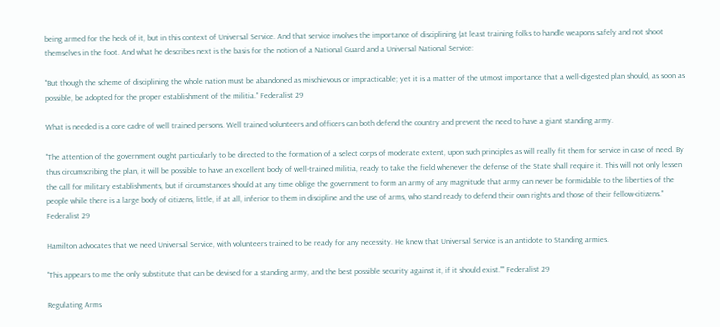being armed for the heck of it, but in this context of Universal Service. And that service involves the importance of disciplining (at least training folks to handle weapons safely and not shoot themselves in the foot. And what he describes next is the basis for the notion of a National Guard and a Universal National Service:

"But though the scheme of disciplining the whole nation must be abandoned as mischievous or impracticable; yet it is a matter of the utmost importance that a well-digested plan should, as soon as possible, be adopted for the proper establishment of the militia." Federalist 29

What is needed is a core cadre of well trained persons. Well trained volunteers and officers can both defend the country and prevent the need to have a giant standing army.

"The attention of the government ought particularly to be directed to the formation of a select corps of moderate extent, upon such principles as will really fit them for service in case of need. By thus circumscribing the plan, it will be possible to have an excellent body of well-trained militia, ready to take the field whenever the defense of the State shall require it. This will not only lessen the call for military establishments, but if circumstances should at any time oblige the government to form an army of any magnitude that army can never be formidable to the liberties of the people while there is a large body of citizens, little, if at all, inferior to them in discipline and the use of arms, who stand ready to defend their own rights and those of their fellow-citizens." Federalist 29

Hamilton advocates that we need Universal Service, with volunteers trained to be ready for any necessity. He knew that Universal Service is an antidote to Standing armies.

"This appears to me the only substitute that can be devised for a standing army, and the best possible security against it, if it should exist.''" Federalist 29

Regulating Arms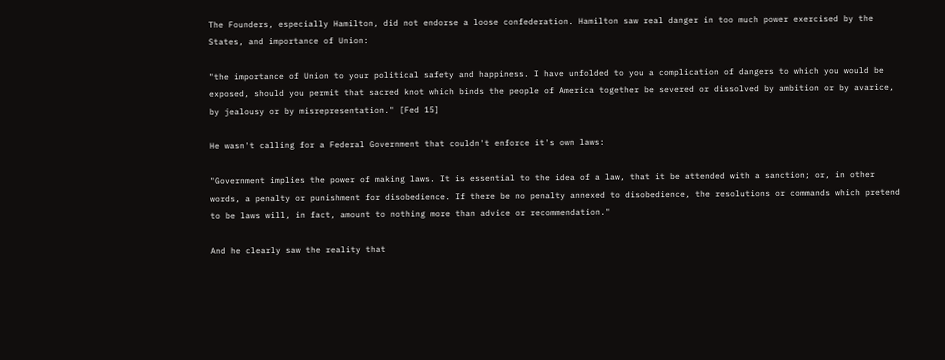The Founders, especially Hamilton, did not endorse a loose confederation. Hamilton saw real danger in too much power exercised by the States, and importance of Union:

"the importance of Union to your political safety and happiness. I have unfolded to you a complication of dangers to which you would be exposed, should you permit that sacred knot which binds the people of America together be severed or dissolved by ambition or by avarice, by jealousy or by misrepresentation." [Fed 15]

He wasn't calling for a Federal Government that couldn't enforce it's own laws:

"Government implies the power of making laws. It is essential to the idea of a law, that it be attended with a sanction; or, in other words, a penalty or punishment for disobedience. If there be no penalty annexed to disobedience, the resolutions or commands which pretend to be laws will, in fact, amount to nothing more than advice or recommendation."

And he clearly saw the reality that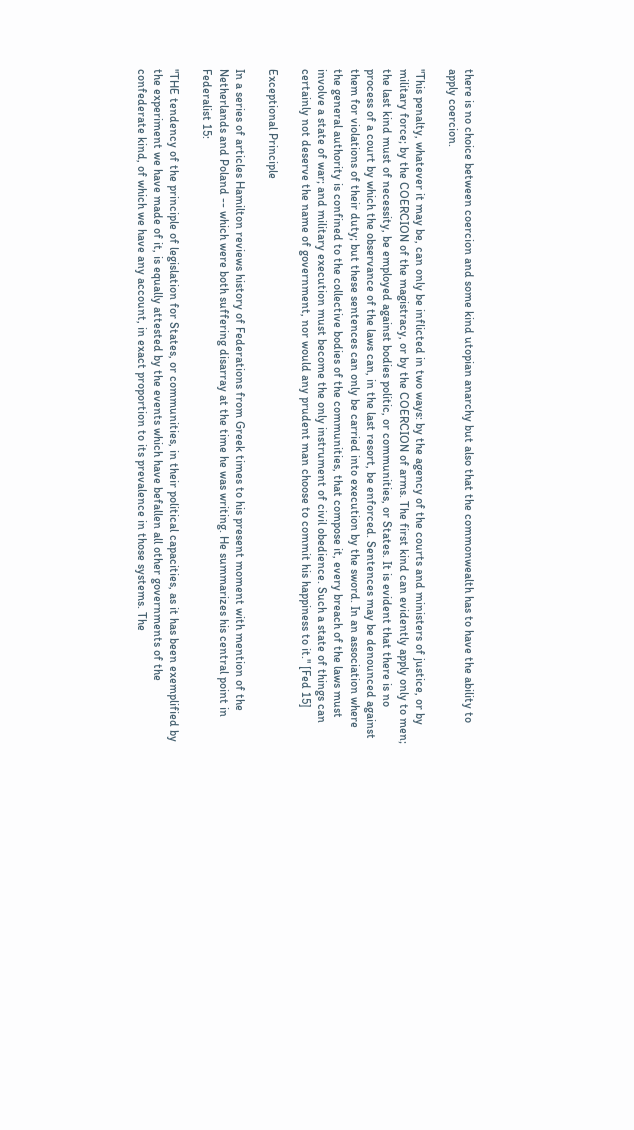there is no choice between coercion and some kind utopian anarchy but also that the commonwealth has to have the ability to apply coercion.

"This penalty, whatever it may be, can only be inflicted in two ways: by the agency of the courts and ministers of justice, or by military force; by the COERCION of the magistracy, or by the COERCION of arms. The first kind can evidently apply only to men; the last kind must of necessity, be employed against bodies politic, or communities, or States. It is evident that there is no process of a court by which the observance of the laws can, in the last resort, be enforced. Sentences may be denounced against them for violations of their duty; but these sentences can only be carried into execution by the sword. In an association where the general authority is confined to the collective bodies of the communities, that compose it, every breach of the laws must involve a state of war; and military execution must become the only instrument of civil obedience. Such a state of things can certainly not deserve the name of government, nor would any prudent man choose to commit his happiness to it." [Fed 15]

Exceptional Principle

In a series of articles Hamilton reviews history of Federations from Greek times to his present moment with mention of the Netherlands and Poland -- which were both suffering disarray at the time he was writing. He summarizes his central point in Federalist 15:

"THE tendency of the principle of legislation for States, or communities, in their political capacities, as it has been exemplified by the experiment we have made of it, is equally attested by the events which have befallen all other governments of the confederate kind, of which we have any account, in exact proportion to its prevalence in those systems. The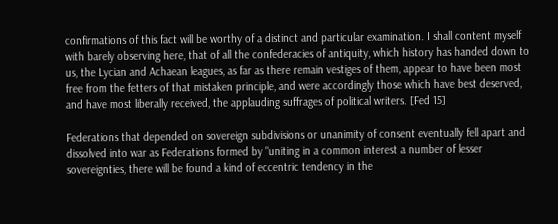confirmations of this fact will be worthy of a distinct and particular examination. I shall content myself with barely observing here, that of all the confederacies of antiquity, which history has handed down to us, the Lycian and Achaean leagues, as far as there remain vestiges of them, appear to have been most free from the fetters of that mistaken principle, and were accordingly those which have best deserved, and have most liberally received, the applauding suffrages of political writers. [Fed 15]

Federations that depended on sovereign subdivisions or unanimity of consent eventually fell apart and dissolved into war as Federations formed by "uniting in a common interest a number of lesser sovereignties, there will be found a kind of eccentric tendency in the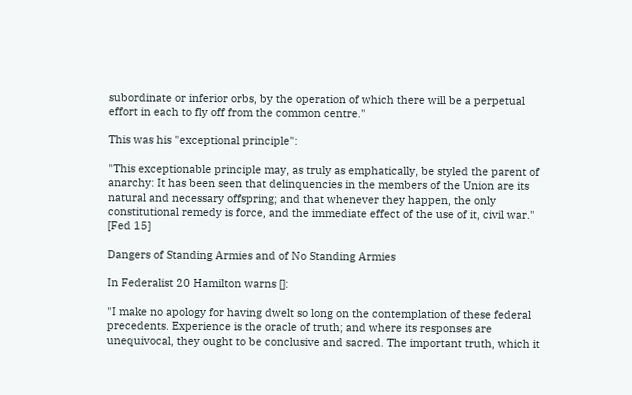subordinate or inferior orbs, by the operation of which there will be a perpetual effort in each to fly off from the common centre."

This was his "exceptional principle":

"This exceptionable principle may, as truly as emphatically, be styled the parent of anarchy: It has been seen that delinquencies in the members of the Union are its natural and necessary offspring; and that whenever they happen, the only constitutional remedy is force, and the immediate effect of the use of it, civil war." [Fed 15]

Dangers of Standing Armies and of No Standing Armies

In Federalist 20 Hamilton warns []:

"I make no apology for having dwelt so long on the contemplation of these federal precedents. Experience is the oracle of truth; and where its responses are unequivocal, they ought to be conclusive and sacred. The important truth, which it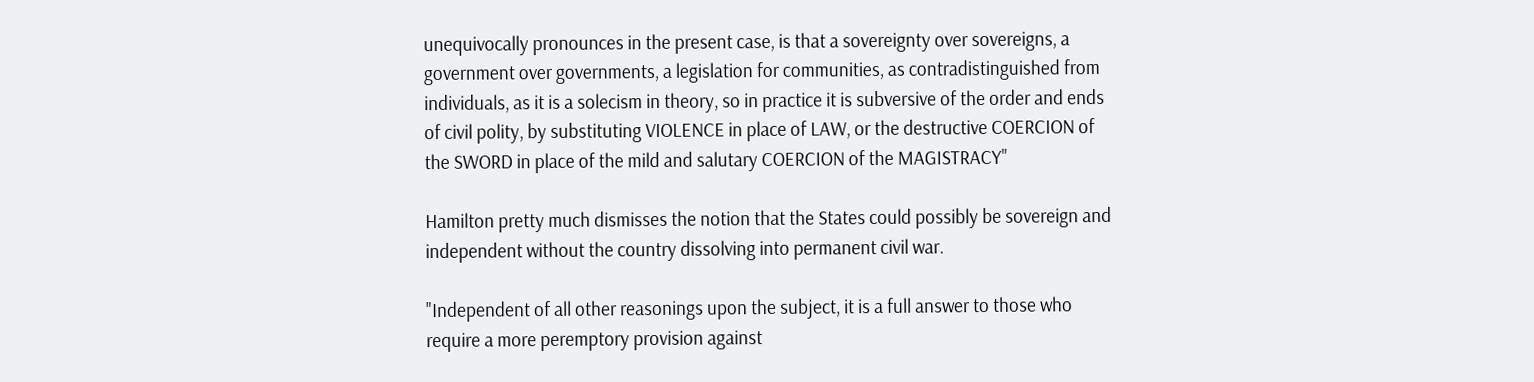unequivocally pronounces in the present case, is that a sovereignty over sovereigns, a government over governments, a legislation for communities, as contradistinguished from individuals, as it is a solecism in theory, so in practice it is subversive of the order and ends of civil polity, by substituting VIOLENCE in place of LAW, or the destructive COERCION of the SWORD in place of the mild and salutary COERCION of the MAGISTRACY"

Hamilton pretty much dismisses the notion that the States could possibly be sovereign and independent without the country dissolving into permanent civil war.

"Independent of all other reasonings upon the subject, it is a full answer to those who require a more peremptory provision against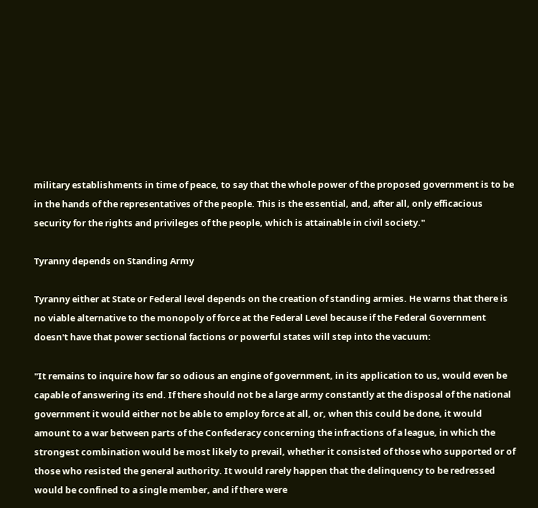military establishments in time of peace, to say that the whole power of the proposed government is to be in the hands of the representatives of the people. This is the essential, and, after all, only efficacious security for the rights and privileges of the people, which is attainable in civil society."

Tyranny depends on Standing Army

Tyranny either at State or Federal level depends on the creation of standing armies. He warns that there is no viable alternative to the monopoly of force at the Federal Level because if the Federal Government doesn't have that power sectional factions or powerful states will step into the vacuum:

"It remains to inquire how far so odious an engine of government, in its application to us, would even be capable of answering its end. If there should not be a large army constantly at the disposal of the national government it would either not be able to employ force at all, or, when this could be done, it would amount to a war between parts of the Confederacy concerning the infractions of a league, in which the strongest combination would be most likely to prevail, whether it consisted of those who supported or of those who resisted the general authority. It would rarely happen that the delinquency to be redressed would be confined to a single member, and if there were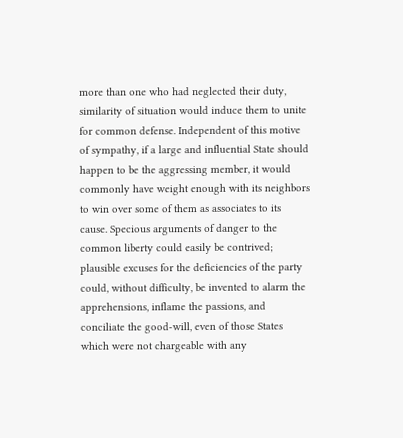more than one who had neglected their duty, similarity of situation would induce them to unite for common defense. Independent of this motive of sympathy, if a large and influential State should happen to be the aggressing member, it would commonly have weight enough with its neighbors to win over some of them as associates to its cause. Specious arguments of danger to the common liberty could easily be contrived; plausible excuses for the deficiencies of the party could, without difficulty, be invented to alarm the apprehensions, inflame the passions, and conciliate the good-will, even of those States which were not chargeable with any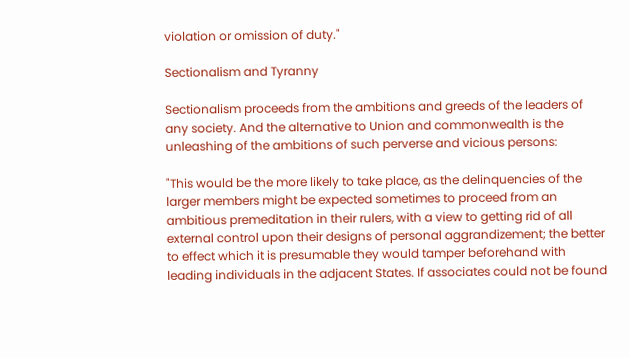violation or omission of duty."

Sectionalism and Tyranny

Sectionalism proceeds from the ambitions and greeds of the leaders of any society. And the alternative to Union and commonwealth is the unleashing of the ambitions of such perverse and vicious persons:

"This would be the more likely to take place, as the delinquencies of the larger members might be expected sometimes to proceed from an ambitious premeditation in their rulers, with a view to getting rid of all external control upon their designs of personal aggrandizement; the better to effect which it is presumable they would tamper beforehand with leading individuals in the adjacent States. If associates could not be found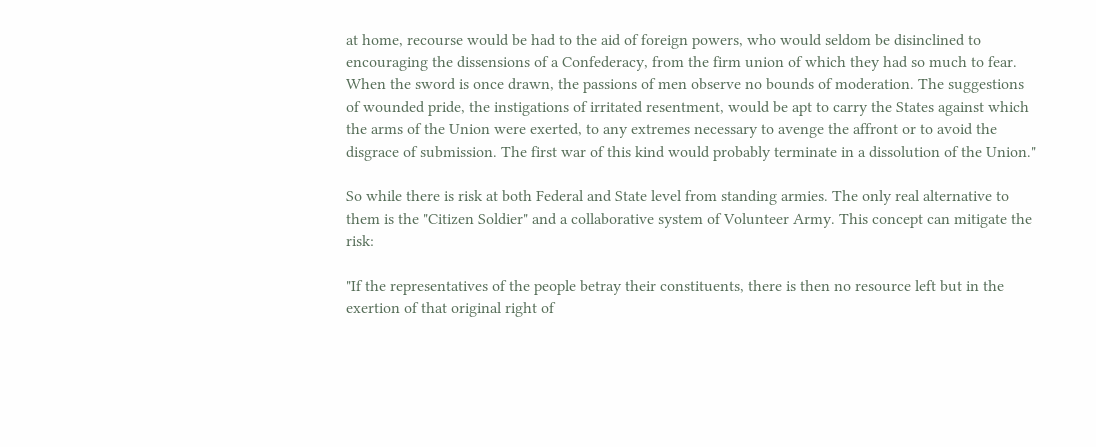at home, recourse would be had to the aid of foreign powers, who would seldom be disinclined to encouraging the dissensions of a Confederacy, from the firm union of which they had so much to fear. When the sword is once drawn, the passions of men observe no bounds of moderation. The suggestions of wounded pride, the instigations of irritated resentment, would be apt to carry the States against which the arms of the Union were exerted, to any extremes necessary to avenge the affront or to avoid the disgrace of submission. The first war of this kind would probably terminate in a dissolution of the Union."

So while there is risk at both Federal and State level from standing armies. The only real alternative to them is the "Citizen Soldier" and a collaborative system of Volunteer Army. This concept can mitigate the risk:

"If the representatives of the people betray their constituents, there is then no resource left but in the exertion of that original right of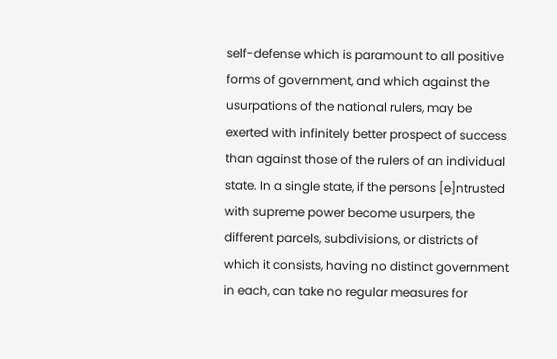self-defense which is paramount to all positive forms of government, and which against the usurpations of the national rulers, may be exerted with infinitely better prospect of success than against those of the rulers of an individual state. In a single state, if the persons [e]ntrusted with supreme power become usurpers, the different parcels, subdivisions, or districts of which it consists, having no distinct government in each, can take no regular measures for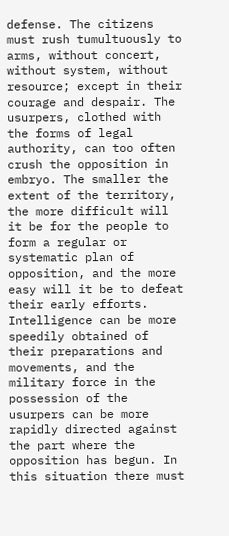defense. The citizens must rush tumultuously to arms, without concert, without system, without resource; except in their courage and despair. The usurpers, clothed with the forms of legal authority, can too often crush the opposition in embryo. The smaller the extent of the territory, the more difficult will it be for the people to form a regular or systematic plan of opposition, and the more easy will it be to defeat their early efforts. Intelligence can be more speedily obtained of their preparations and movements, and the military force in the possession of the usurpers can be more rapidly directed against the part where the opposition has begun. In this situation there must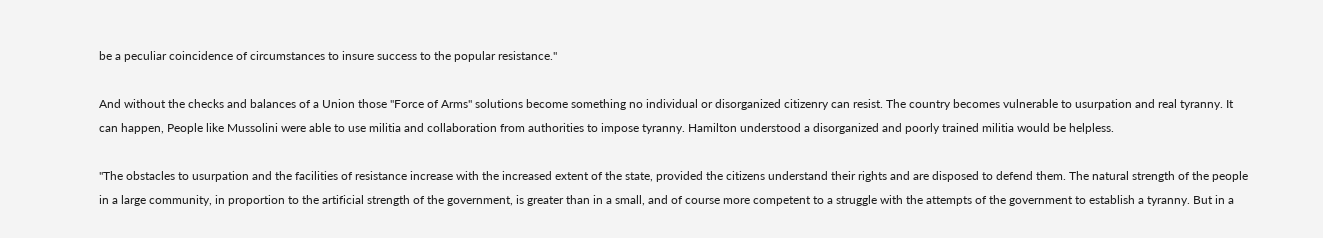be a peculiar coincidence of circumstances to insure success to the popular resistance."

And without the checks and balances of a Union those "Force of Arms" solutions become something no individual or disorganized citizenry can resist. The country becomes vulnerable to usurpation and real tyranny. It can happen, People like Mussolini were able to use militia and collaboration from authorities to impose tyranny. Hamilton understood a disorganized and poorly trained militia would be helpless.

"The obstacles to usurpation and the facilities of resistance increase with the increased extent of the state, provided the citizens understand their rights and are disposed to defend them. The natural strength of the people in a large community, in proportion to the artificial strength of the government, is greater than in a small, and of course more competent to a struggle with the attempts of the government to establish a tyranny. But in a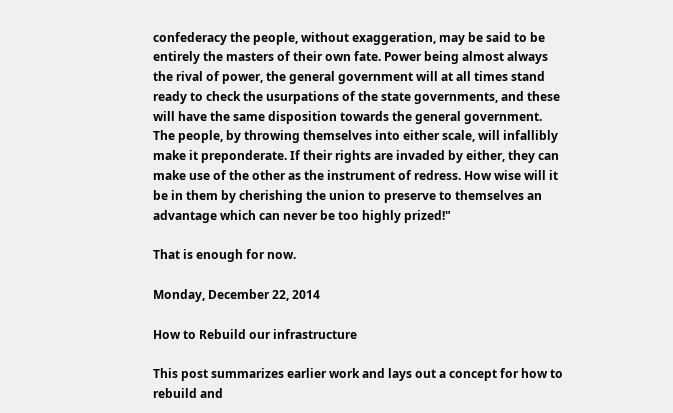confederacy the people, without exaggeration, may be said to be entirely the masters of their own fate. Power being almost always the rival of power, the general government will at all times stand ready to check the usurpations of the state governments, and these will have the same disposition towards the general government. The people, by throwing themselves into either scale, will infallibly make it preponderate. If their rights are invaded by either, they can make use of the other as the instrument of redress. How wise will it be in them by cherishing the union to preserve to themselves an advantage which can never be too highly prized!"

That is enough for now.

Monday, December 22, 2014

How to Rebuild our infrastructure

This post summarizes earlier work and lays out a concept for how to rebuild and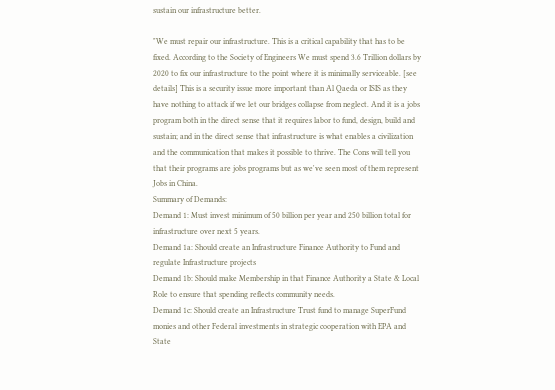sustain our infrastructure better.

"We must repair our infrastructure. This is a critical capability that has to be fixed. According to the Society of Engineers We must spend 3.6 Trillion dollars by 2020 to fix our infrastructure to the point where it is minimally serviceable. [see details] This is a security issue more important than Al Qaeda or ISIS as they have nothing to attack if we let our bridges collapse from neglect. And it is a jobs program both in the direct sense that it requires labor to fund, design, build and sustain; and in the direct sense that infrastructure is what enables a civilization and the communication that makes it possible to thrive. The Cons will tell you that their programs are jobs programs but as we've seen most of them represent Jobs in China.
Summary of Demands:
Demand 1: Must invest minimum of 50 billion per year and 250 billion total for infrastructure over next 5 years.
Demand 1a: Should create an Infrastructure Finance Authority to Fund and regulate Infrastructure projects
Demand 1b: Should make Membership in that Finance Authority a State & Local Role to ensure that spending reflects community needs.
Demand 1c: Should create an Infrastructure Trust fund to manage SuperFund monies and other Federal investments in strategic cooperation with EPA and State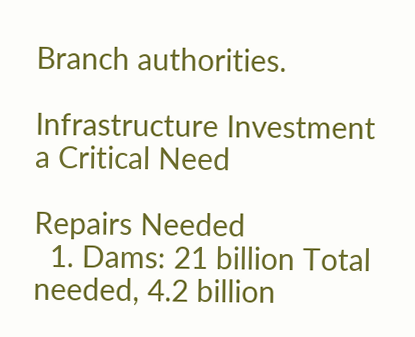Branch authorities.

Infrastructure Investment a Critical Need

Repairs Needed
  1. Dams: 21 billion Total needed, 4.2 billion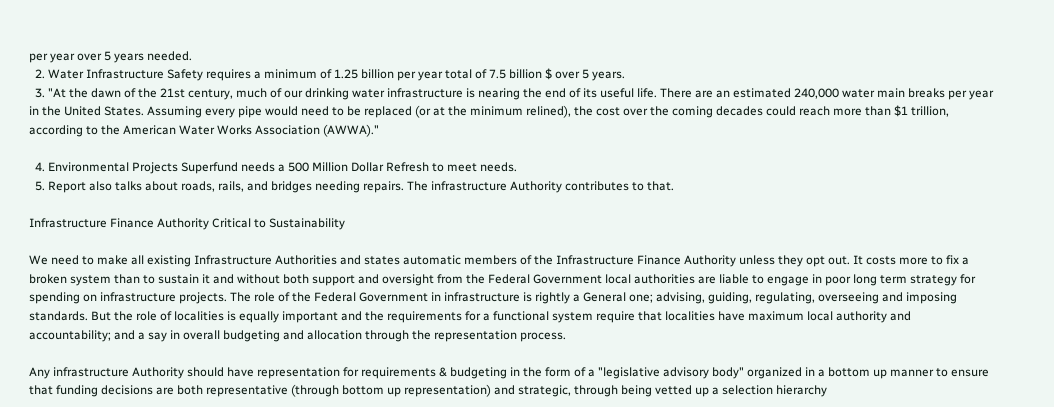per year over 5 years needed.
  2. Water Infrastructure Safety requires a minimum of 1.25 billion per year total of 7.5 billion $ over 5 years.
  3. "At the dawn of the 21st century, much of our drinking water infrastructure is nearing the end of its useful life. There are an estimated 240,000 water main breaks per year in the United States. Assuming every pipe would need to be replaced (or at the minimum relined), the cost over the coming decades could reach more than $1 trillion, according to the American Water Works Association (AWWA)."

  4. Environmental Projects Superfund needs a 500 Million Dollar Refresh to meet needs.
  5. Report also talks about roads, rails, and bridges needing repairs. The infrastructure Authority contributes to that.

Infrastructure Finance Authority Critical to Sustainability

We need to make all existing Infrastructure Authorities and states automatic members of the Infrastructure Finance Authority unless they opt out. It costs more to fix a broken system than to sustain it and without both support and oversight from the Federal Government local authorities are liable to engage in poor long term strategy for spending on infrastructure projects. The role of the Federal Government in infrastructure is rightly a General one; advising, guiding, regulating, overseeing and imposing standards. But the role of localities is equally important and the requirements for a functional system require that localities have maximum local authority and accountability; and a say in overall budgeting and allocation through the representation process.

Any infrastructure Authority should have representation for requirements & budgeting in the form of a "legislative advisory body" organized in a bottom up manner to ensure that funding decisions are both representative (through bottom up representation) and strategic, through being vetted up a selection hierarchy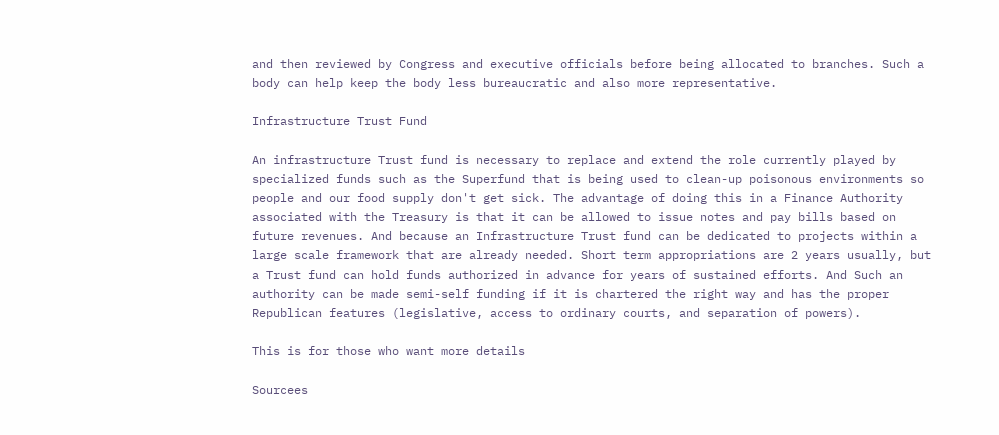and then reviewed by Congress and executive officials before being allocated to branches. Such a body can help keep the body less bureaucratic and also more representative.

Infrastructure Trust Fund

An infrastructure Trust fund is necessary to replace and extend the role currently played by specialized funds such as the Superfund that is being used to clean-up poisonous environments so people and our food supply don't get sick. The advantage of doing this in a Finance Authority associated with the Treasury is that it can be allowed to issue notes and pay bills based on future revenues. And because an Infrastructure Trust fund can be dedicated to projects within a large scale framework that are already needed. Short term appropriations are 2 years usually, but a Trust fund can hold funds authorized in advance for years of sustained efforts. And Such an authority can be made semi-self funding if it is chartered the right way and has the proper Republican features (legislative, access to ordinary courts, and separation of powers).

This is for those who want more details

Sourcees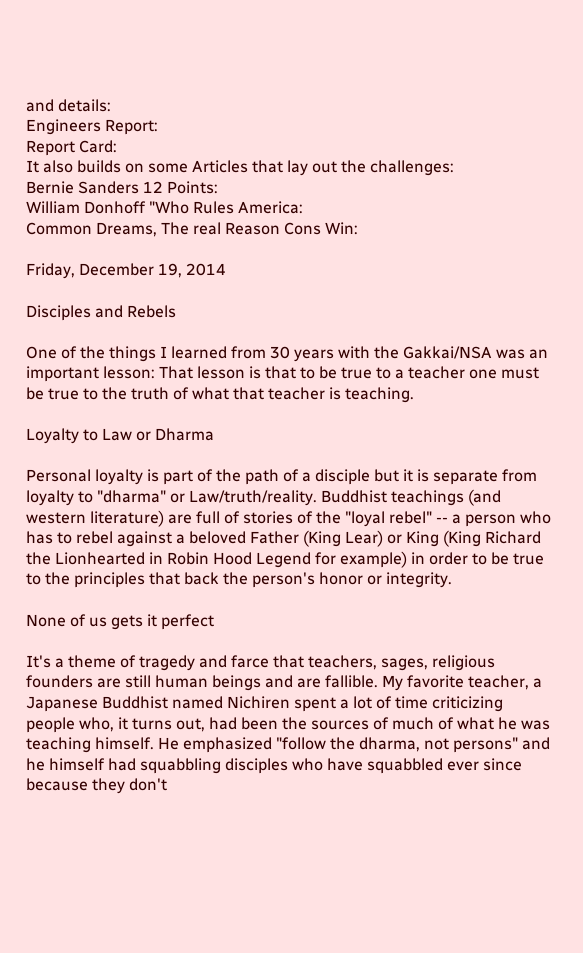and details:
Engineers Report:
Report Card:
It also builds on some Articles that lay out the challenges:
Bernie Sanders 12 Points:
William Donhoff "Who Rules America:
Common Dreams, The real Reason Cons Win:

Friday, December 19, 2014

Disciples and Rebels

One of the things I learned from 30 years with the Gakkai/NSA was an important lesson: That lesson is that to be true to a teacher one must be true to the truth of what that teacher is teaching.

Loyalty to Law or Dharma

Personal loyalty is part of the path of a disciple but it is separate from loyalty to "dharma" or Law/truth/reality. Buddhist teachings (and western literature) are full of stories of the "loyal rebel" -- a person who has to rebel against a beloved Father (King Lear) or King (King Richard the Lionhearted in Robin Hood Legend for example) in order to be true to the principles that back the person's honor or integrity.

None of us gets it perfect

It's a theme of tragedy and farce that teachers, sages, religious founders are still human beings and are fallible. My favorite teacher, a Japanese Buddhist named Nichiren spent a lot of time criticizing people who, it turns out, had been the sources of much of what he was teaching himself. He emphasized "follow the dharma, not persons" and he himself had squabbling disciples who have squabbled ever since because they don't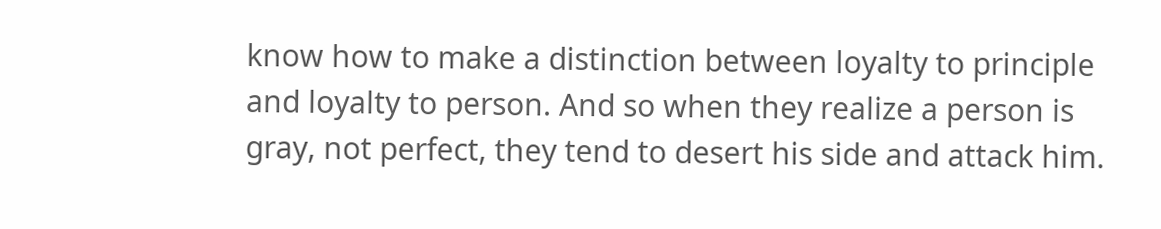know how to make a distinction between loyalty to principle and loyalty to person. And so when they realize a person is gray, not perfect, they tend to desert his side and attack him.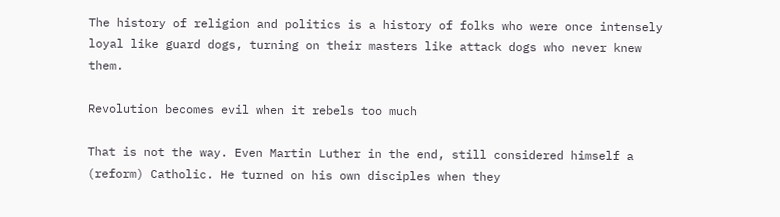The history of religion and politics is a history of folks who were once intensely loyal like guard dogs, turning on their masters like attack dogs who never knew them.

Revolution becomes evil when it rebels too much

That is not the way. Even Martin Luther in the end, still considered himself a (reform) Catholic. He turned on his own disciples when they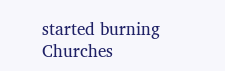started burning Churches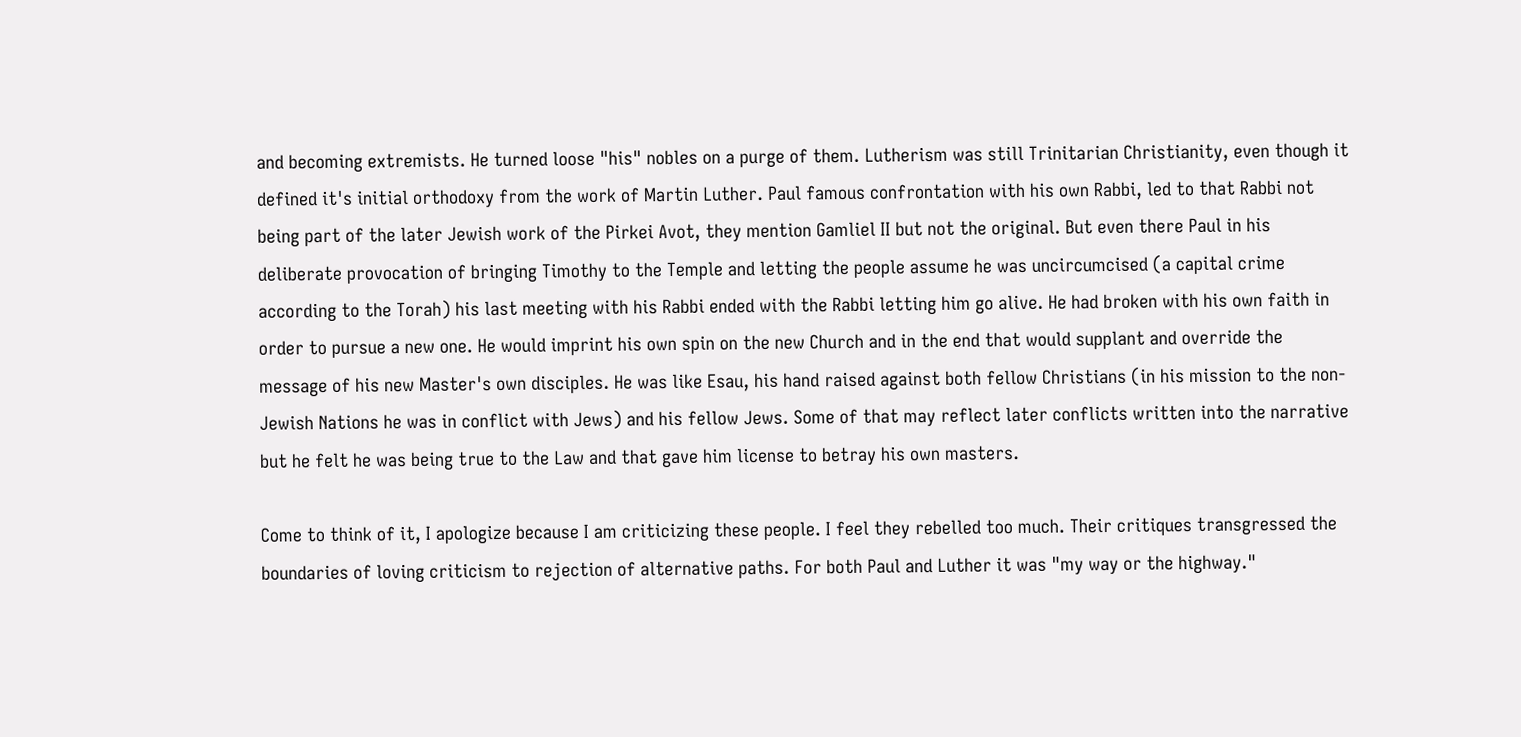and becoming extremists. He turned loose "his" nobles on a purge of them. Lutherism was still Trinitarian Christianity, even though it defined it's initial orthodoxy from the work of Martin Luther. Paul famous confrontation with his own Rabbi, led to that Rabbi not being part of the later Jewish work of the Pirkei Avot, they mention Gamliel II but not the original. But even there Paul in his deliberate provocation of bringing Timothy to the Temple and letting the people assume he was uncircumcised (a capital crime according to the Torah) his last meeting with his Rabbi ended with the Rabbi letting him go alive. He had broken with his own faith in order to pursue a new one. He would imprint his own spin on the new Church and in the end that would supplant and override the message of his new Master's own disciples. He was like Esau, his hand raised against both fellow Christians (in his mission to the non-Jewish Nations he was in conflict with Jews) and his fellow Jews. Some of that may reflect later conflicts written into the narrative but he felt he was being true to the Law and that gave him license to betray his own masters.

Come to think of it, I apologize because I am criticizing these people. I feel they rebelled too much. Their critiques transgressed the boundaries of loving criticism to rejection of alternative paths. For both Paul and Luther it was "my way or the highway."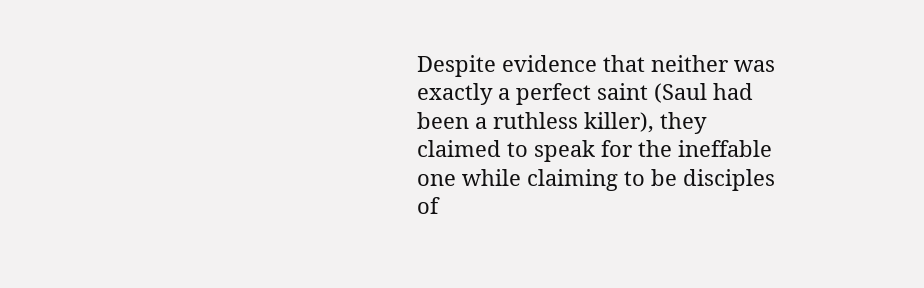Despite evidence that neither was exactly a perfect saint (Saul had been a ruthless killer), they claimed to speak for the ineffable one while claiming to be disciples of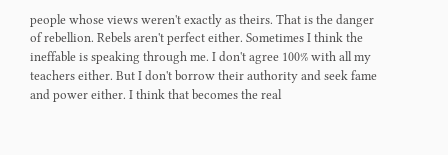people whose views weren't exactly as theirs. That is the danger of rebellion. Rebels aren't perfect either. Sometimes I think the ineffable is speaking through me. I don't agree 100% with all my teachers either. But I don't borrow their authority and seek fame and power either. I think that becomes the real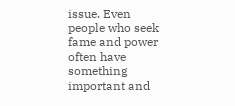issue. Even people who seek fame and power often have something important and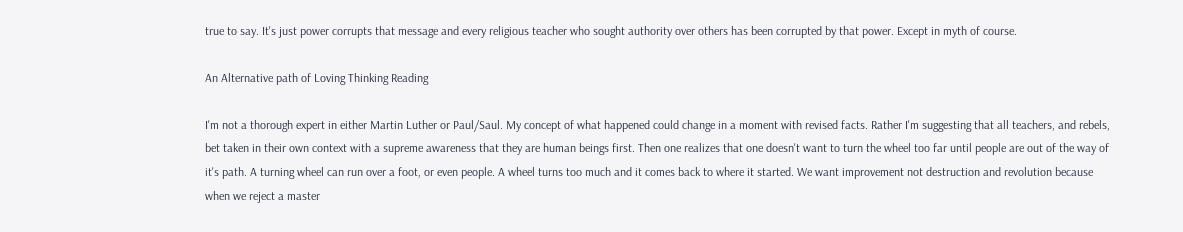true to say. It's just power corrupts that message and every religious teacher who sought authority over others has been corrupted by that power. Except in myth of course.

An Alternative path of Loving Thinking Reading

I'm not a thorough expert in either Martin Luther or Paul/Saul. My concept of what happened could change in a moment with revised facts. Rather I'm suggesting that all teachers, and rebels, bet taken in their own context with a supreme awareness that they are human beings first. Then one realizes that one doesn't want to turn the wheel too far until people are out of the way of it's path. A turning wheel can run over a foot, or even people. A wheel turns too much and it comes back to where it started. We want improvement not destruction and revolution because when we reject a master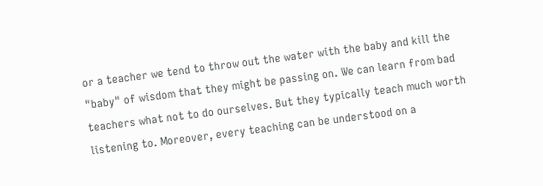or a teacher we tend to throw out the water with the baby and kill the "baby" of wisdom that they might be passing on. We can learn from bad teachers what not to do ourselves. But they typically teach much worth listening to. Moreover, every teaching can be understood on a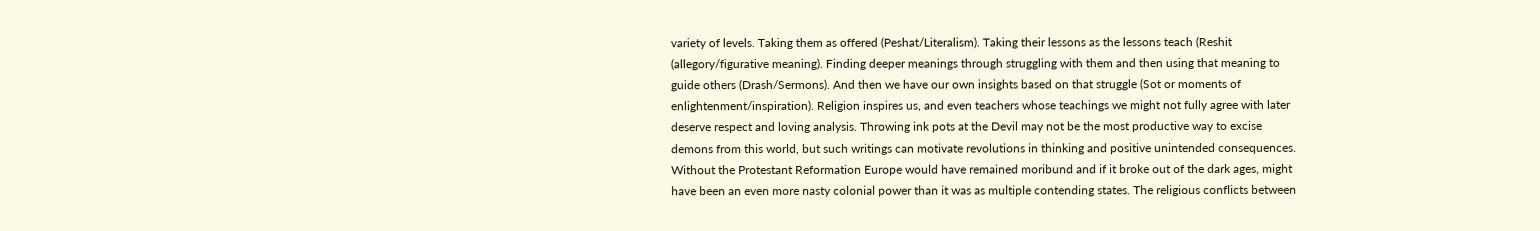variety of levels. Taking them as offered (Peshat/Literalism). Taking their lessons as the lessons teach (Reshit (allegory/figurative meaning). Finding deeper meanings through struggling with them and then using that meaning to guide others (Drash/Sermons). And then we have our own insights based on that struggle (Sot or moments of enlightenment/inspiration). Religion inspires us, and even teachers whose teachings we might not fully agree with later deserve respect and loving analysis. Throwing ink pots at the Devil may not be the most productive way to excise demons from this world, but such writings can motivate revolutions in thinking and positive unintended consequences. Without the Protestant Reformation Europe would have remained moribund and if it broke out of the dark ages, might have been an even more nasty colonial power than it was as multiple contending states. The religious conflicts between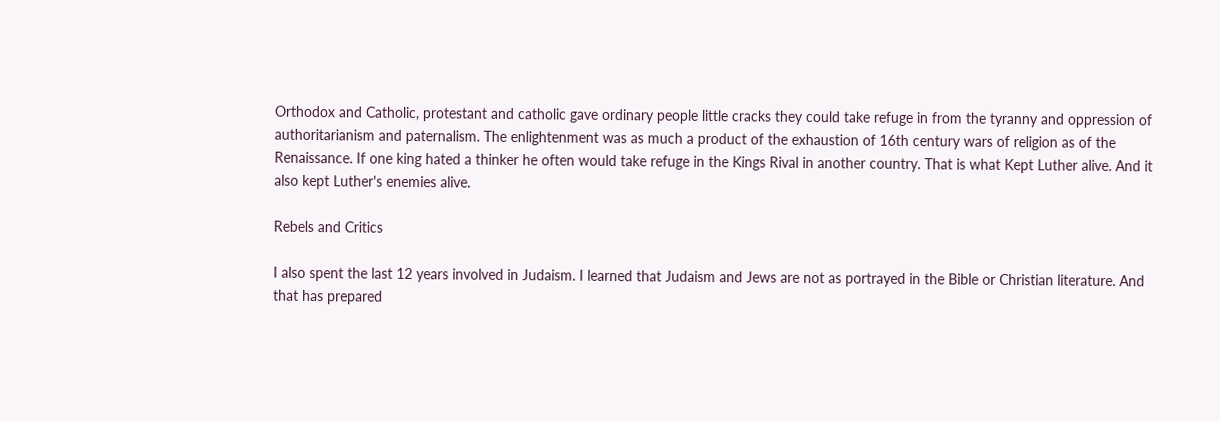Orthodox and Catholic, protestant and catholic gave ordinary people little cracks they could take refuge in from the tyranny and oppression of authoritarianism and paternalism. The enlightenment was as much a product of the exhaustion of 16th century wars of religion as of the Renaissance. If one king hated a thinker he often would take refuge in the Kings Rival in another country. That is what Kept Luther alive. And it also kept Luther's enemies alive.

Rebels and Critics

I also spent the last 12 years involved in Judaism. I learned that Judaism and Jews are not as portrayed in the Bible or Christian literature. And that has prepared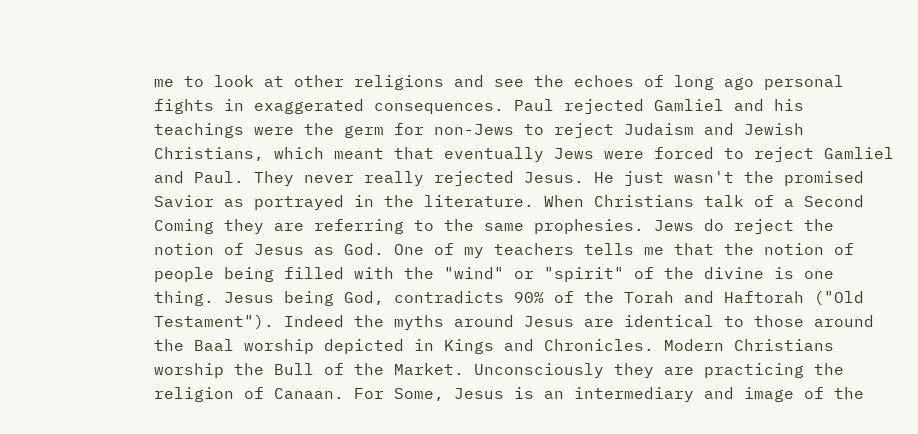me to look at other religions and see the echoes of long ago personal fights in exaggerated consequences. Paul rejected Gamliel and his teachings were the germ for non-Jews to reject Judaism and Jewish Christians, which meant that eventually Jews were forced to reject Gamliel and Paul. They never really rejected Jesus. He just wasn't the promised Savior as portrayed in the literature. When Christians talk of a Second Coming they are referring to the same prophesies. Jews do reject the notion of Jesus as God. One of my teachers tells me that the notion of people being filled with the "wind" or "spirit" of the divine is one thing. Jesus being God, contradicts 90% of the Torah and Haftorah ("Old Testament"). Indeed the myths around Jesus are identical to those around the Baal worship depicted in Kings and Chronicles. Modern Christians worship the Bull of the Market. Unconsciously they are practicing the religion of Canaan. For Some, Jesus is an intermediary and image of the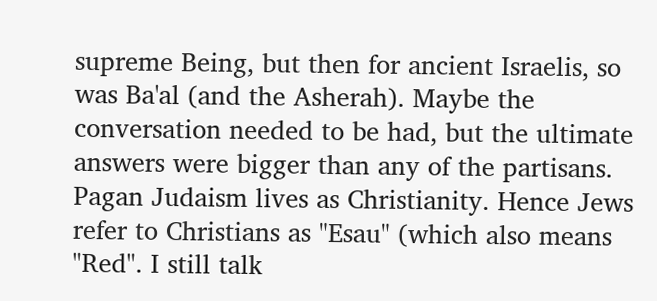supreme Being, but then for ancient Israelis, so was Ba'al (and the Asherah). Maybe the conversation needed to be had, but the ultimate answers were bigger than any of the partisans. Pagan Judaism lives as Christianity. Hence Jews refer to Christians as "Esau" (which also means "Red". I still talk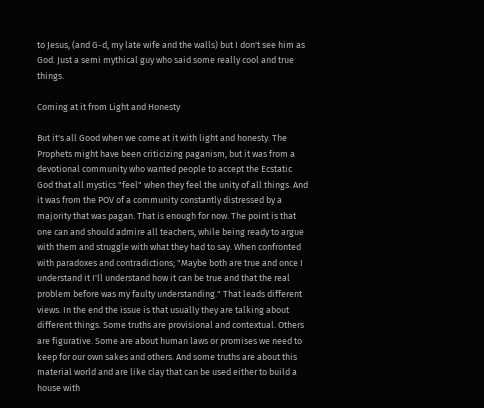to Jesus, (and G-d, my late wife and the walls) but I don't see him as God. Just a semi mythical guy who said some really cool and true things.

Coming at it from Light and Honesty

But it's all Good when we come at it with light and honesty. The Prophets might have been criticizing paganism, but it was from a devotional community who wanted people to accept the Ecstatic God that all mystics "feel" when they feel the unity of all things. And it was from the POV of a community constantly distressed by a majority that was pagan. That is enough for now. The point is that one can and should admire all teachers, while being ready to argue with them and struggle with what they had to say. When confronted with paradoxes and contradictions; "Maybe both are true and once I understand it I'll understand how it can be true and that the real problem before was my faulty understanding." That leads different views. In the end the issue is that usually they are talking about different things. Some truths are provisional and contextual. Others are figurative. Some are about human laws or promises we need to keep for our own sakes and others. And some truths are about this material world and are like clay that can be used either to build a house with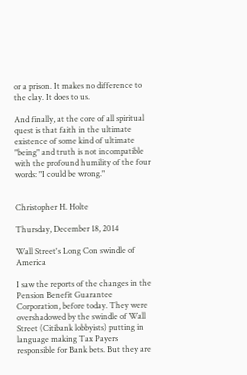or a prison. It makes no difference to the clay. It does to us.

And finally, at the core of all spiritual quest is that faith in the ultimate existence of some kind of ultimate "being" and truth is not incompatible with the profound humility of the four words: "I could be wrong."


Christopher H. Holte

Thursday, December 18, 2014

Wall Street's Long Con swindle of America

I saw the reports of the changes in the Pension Benefit Guarantee Corporation, before today. They were overshadowed by the swindle of Wall Street (Citibank lobbyists) putting in language making Tax Payers responsible for Bank bets. But they are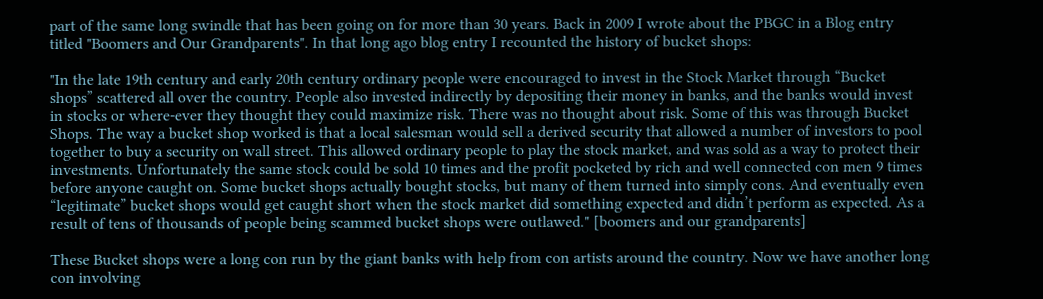part of the same long swindle that has been going on for more than 30 years. Back in 2009 I wrote about the PBGC in a Blog entry titled "Boomers and Our Grandparents". In that long ago blog entry I recounted the history of bucket shops:

"In the late 19th century and early 20th century ordinary people were encouraged to invest in the Stock Market through “Bucket shops” scattered all over the country. People also invested indirectly by depositing their money in banks, and the banks would invest in stocks or where-ever they thought they could maximize risk. There was no thought about risk. Some of this was through Bucket Shops. The way a bucket shop worked is that a local salesman would sell a derived security that allowed a number of investors to pool together to buy a security on wall street. This allowed ordinary people to play the stock market, and was sold as a way to protect their investments. Unfortunately the same stock could be sold 10 times and the profit pocketed by rich and well connected con men 9 times before anyone caught on. Some bucket shops actually bought stocks, but many of them turned into simply cons. And eventually even “legitimate” bucket shops would get caught short when the stock market did something expected and didn’t perform as expected. As a result of tens of thousands of people being scammed bucket shops were outlawed." [boomers and our grandparents]

These Bucket shops were a long con run by the giant banks with help from con artists around the country. Now we have another long con involving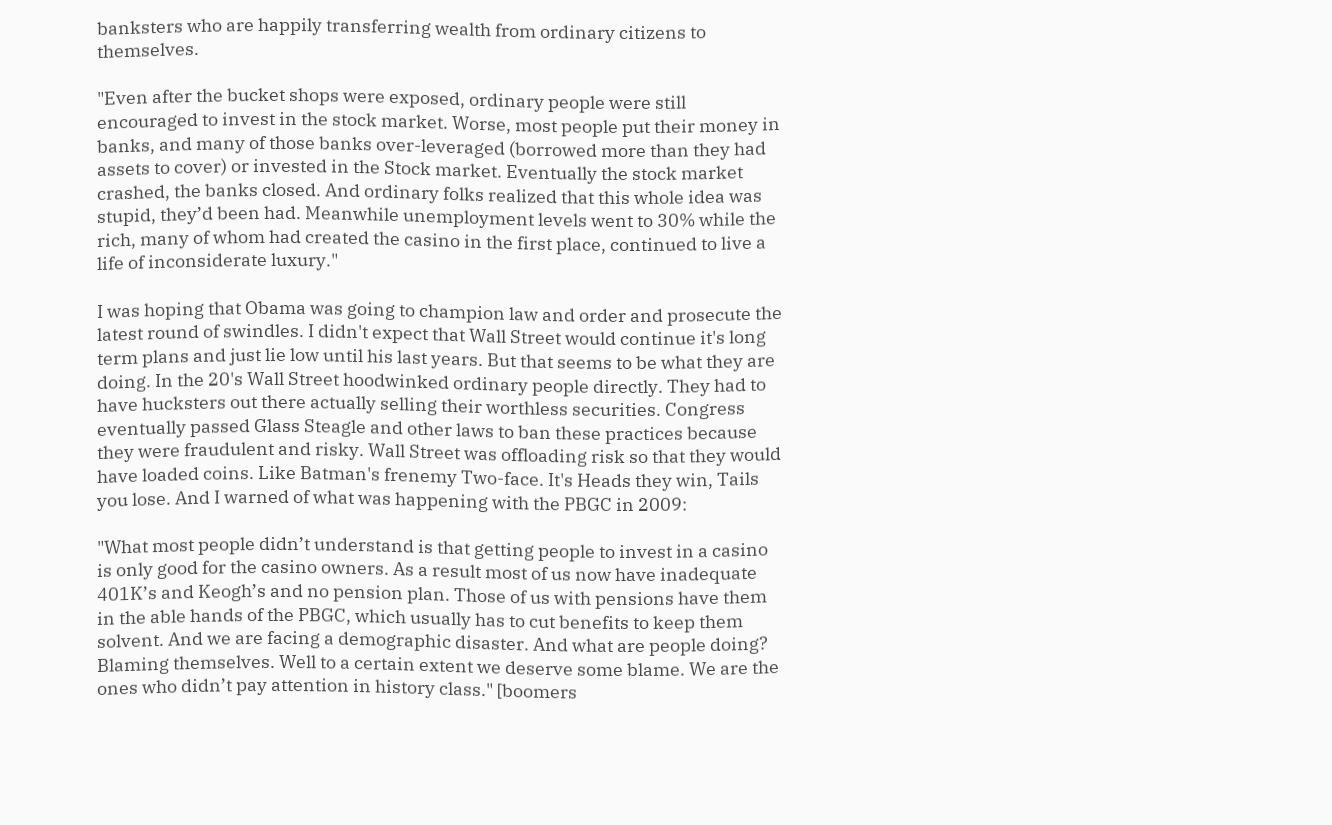banksters who are happily transferring wealth from ordinary citizens to themselves.

"Even after the bucket shops were exposed, ordinary people were still encouraged to invest in the stock market. Worse, most people put their money in banks, and many of those banks over-leveraged (borrowed more than they had assets to cover) or invested in the Stock market. Eventually the stock market crashed, the banks closed. And ordinary folks realized that this whole idea was stupid, they’d been had. Meanwhile unemployment levels went to 30% while the rich, many of whom had created the casino in the first place, continued to live a life of inconsiderate luxury."

I was hoping that Obama was going to champion law and order and prosecute the latest round of swindles. I didn't expect that Wall Street would continue it's long term plans and just lie low until his last years. But that seems to be what they are doing. In the 20's Wall Street hoodwinked ordinary people directly. They had to have hucksters out there actually selling their worthless securities. Congress eventually passed Glass Steagle and other laws to ban these practices because they were fraudulent and risky. Wall Street was offloading risk so that they would have loaded coins. Like Batman's frenemy Two-face. It's Heads they win, Tails you lose. And I warned of what was happening with the PBGC in 2009:

"What most people didn’t understand is that getting people to invest in a casino is only good for the casino owners. As a result most of us now have inadequate 401K’s and Keogh’s and no pension plan. Those of us with pensions have them in the able hands of the PBGC, which usually has to cut benefits to keep them solvent. And we are facing a demographic disaster. And what are people doing? Blaming themselves. Well to a certain extent we deserve some blame. We are the ones who didn’t pay attention in history class." [boomers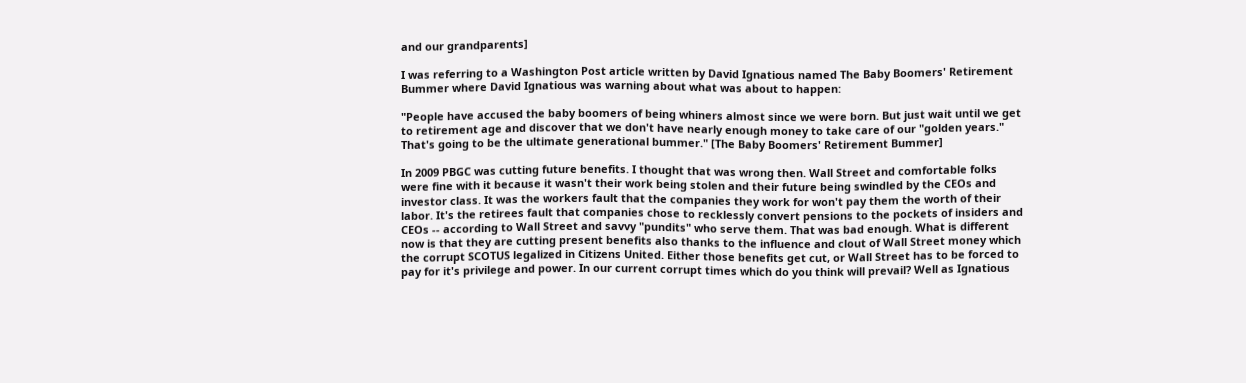and our grandparents]

I was referring to a Washington Post article written by David Ignatious named The Baby Boomers' Retirement Bummer where David Ignatious was warning about what was about to happen:

"People have accused the baby boomers of being whiners almost since we were born. But just wait until we get to retirement age and discover that we don't have nearly enough money to take care of our "golden years." That's going to be the ultimate generational bummer." [The Baby Boomers' Retirement Bummer]

In 2009 PBGC was cutting future benefits. I thought that was wrong then. Wall Street and comfortable folks were fine with it because it wasn't their work being stolen and their future being swindled by the CEOs and investor class. It was the workers fault that the companies they work for won't pay them the worth of their labor. It's the retirees fault that companies chose to recklessly convert pensions to the pockets of insiders and CEOs -- according to Wall Street and savvy "pundits" who serve them. That was bad enough. What is different now is that they are cutting present benefits also thanks to the influence and clout of Wall Street money which the corrupt SCOTUS legalized in Citizens United. Either those benefits get cut, or Wall Street has to be forced to pay for it's privilege and power. In our current corrupt times which do you think will prevail? Well as Ignatious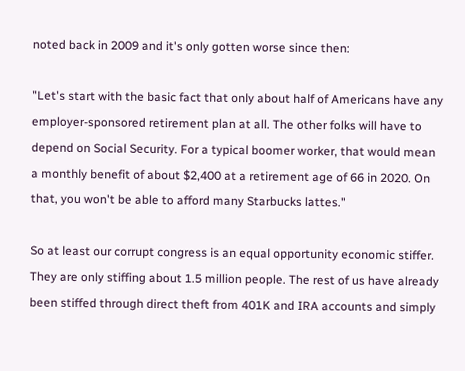noted back in 2009 and it's only gotten worse since then:

"Let's start with the basic fact that only about half of Americans have any employer-sponsored retirement plan at all. The other folks will have to depend on Social Security. For a typical boomer worker, that would mean a monthly benefit of about $2,400 at a retirement age of 66 in 2020. On that, you won't be able to afford many Starbucks lattes."

So at least our corrupt congress is an equal opportunity economic stiffer. They are only stiffing about 1.5 million people. The rest of us have already been stiffed through direct theft from 401K and IRA accounts and simply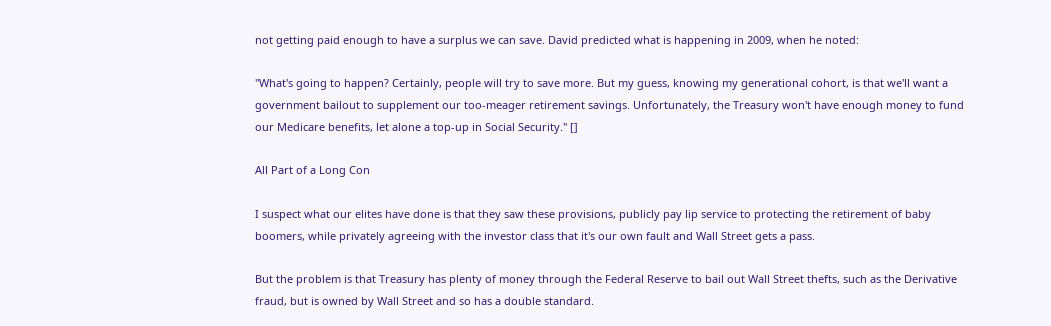not getting paid enough to have a surplus we can save. David predicted what is happening in 2009, when he noted:

"What's going to happen? Certainly, people will try to save more. But my guess, knowing my generational cohort, is that we'll want a government bailout to supplement our too-meager retirement savings. Unfortunately, the Treasury won't have enough money to fund our Medicare benefits, let alone a top-up in Social Security." []

All Part of a Long Con

I suspect what our elites have done is that they saw these provisions, publicly pay lip service to protecting the retirement of baby boomers, while privately agreeing with the investor class that it's our own fault and Wall Street gets a pass.

But the problem is that Treasury has plenty of money through the Federal Reserve to bail out Wall Street thefts, such as the Derivative fraud, but is owned by Wall Street and so has a double standard.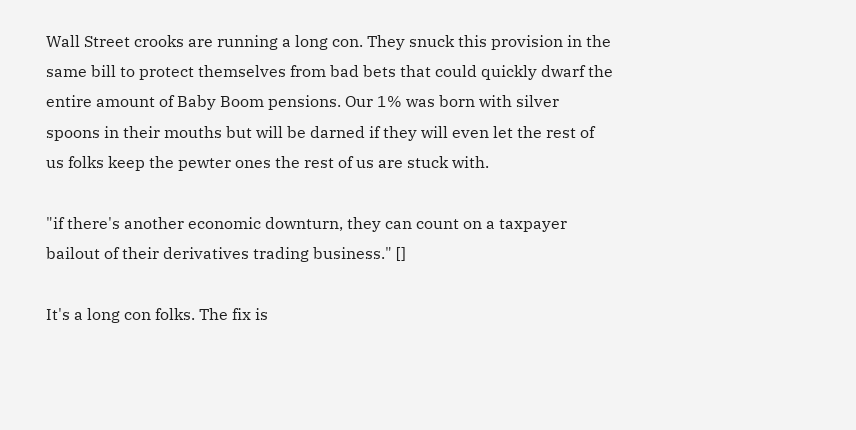Wall Street crooks are running a long con. They snuck this provision in the same bill to protect themselves from bad bets that could quickly dwarf the entire amount of Baby Boom pensions. Our 1% was born with silver spoons in their mouths but will be darned if they will even let the rest of us folks keep the pewter ones the rest of us are stuck with.

"if there's another economic downturn, they can count on a taxpayer bailout of their derivatives trading business." []

It's a long con folks. The fix is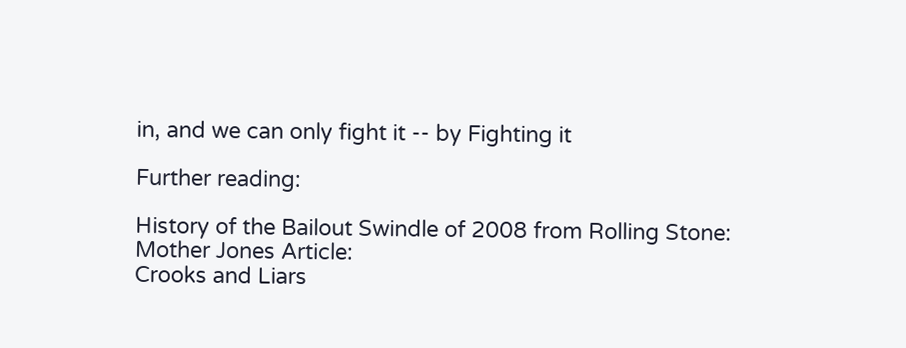in, and we can only fight it -- by Fighting it

Further reading:

History of the Bailout Swindle of 2008 from Rolling Stone:
Mother Jones Article:
Crooks and Liars